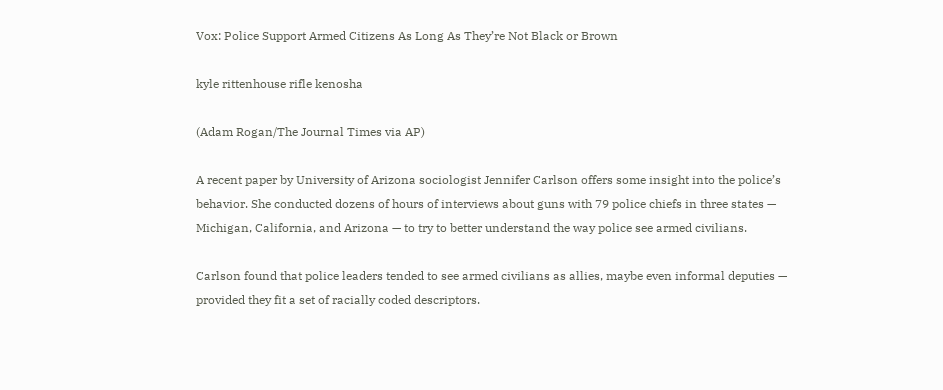Vox: Police Support Armed Citizens As Long As They’re Not Black or Brown

kyle rittenhouse rifle kenosha

(Adam Rogan/The Journal Times via AP)

A recent paper by University of Arizona sociologist Jennifer Carlson offers some insight into the police’s behavior. She conducted dozens of hours of interviews about guns with 79 police chiefs in three states — Michigan, California, and Arizona — to try to better understand the way police see armed civilians.

Carlson found that police leaders tended to see armed civilians as allies, maybe even informal deputies — provided they fit a set of racially coded descriptors.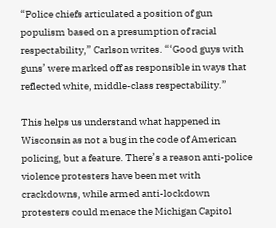“Police chiefs articulated a position of gun populism based on a presumption of racial respectability,” Carlson writes. “‘Good guys with guns’ were marked off as responsible in ways that reflected white, middle-class respectability.”

This helps us understand what happened in Wisconsin as not a bug in the code of American policing, but a feature. There’s a reason anti-police violence protesters have been met with crackdowns, while armed anti-lockdown protesters could menace the Michigan Capitol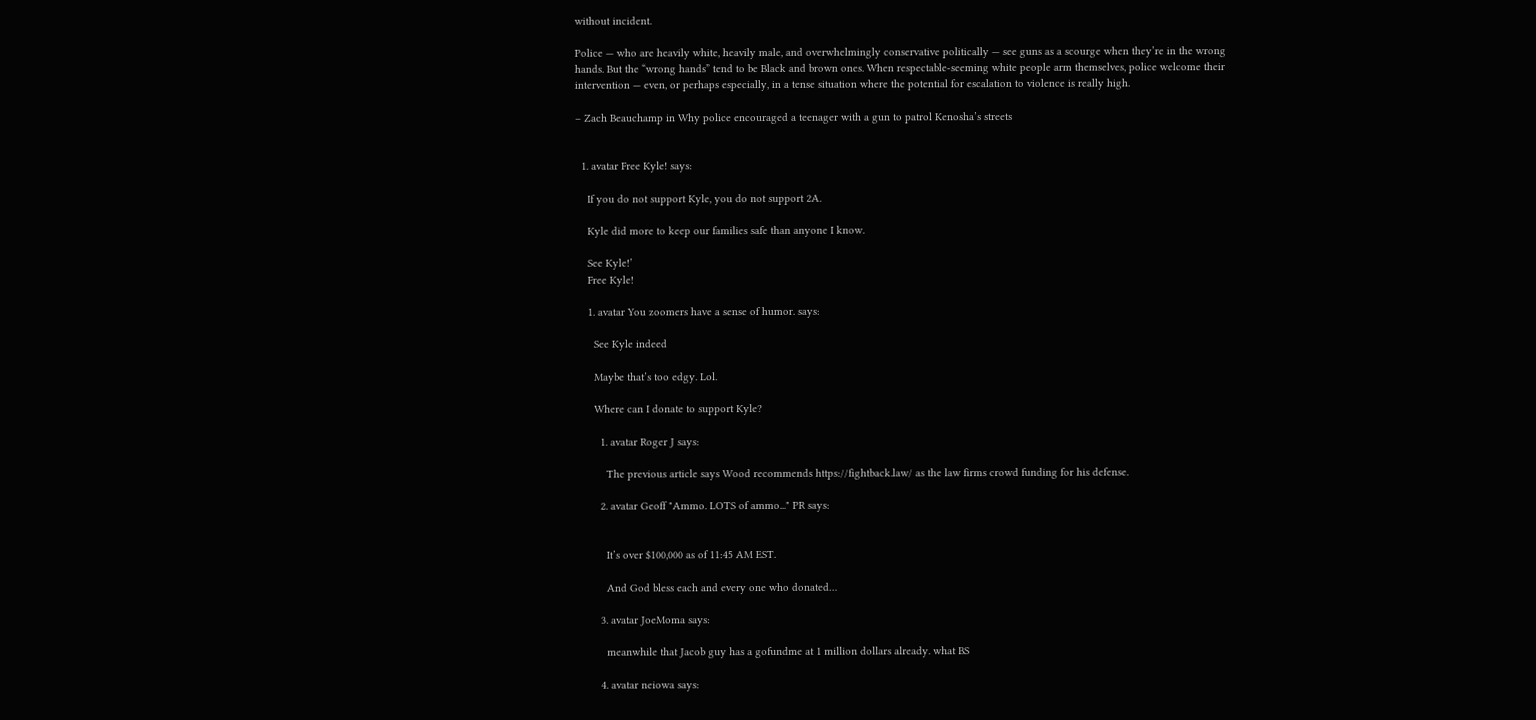without incident.

Police — who are heavily white, heavily male, and overwhelmingly conservative politically — see guns as a scourge when they’re in the wrong hands. But the “wrong hands” tend to be Black and brown ones. When respectable-seeming white people arm themselves, police welcome their intervention — even, or perhaps especially, in a tense situation where the potential for escalation to violence is really high.

– Zach Beauchamp in Why police encouraged a teenager with a gun to patrol Kenosha’s streets


  1. avatar Free Kyle! says:

    If you do not support Kyle, you do not support 2A.

    Kyle did more to keep our families safe than anyone I know.

    See Kyle!’
    Free Kyle!

    1. avatar You zoomers have a sense of humor. says:

      See Kyle indeed

      Maybe that’s too edgy. Lol.

      Where can I donate to support Kyle?

        1. avatar Roger J says:

          The previous article says Wood recommends https://fightback.law/ as the law firms crowd funding for his defense.

        2. avatar Geoff "Ammo. LOTS of ammo..." PR says:


          It’s over $100,000 as of 11:45 AM EST.

          And God bless each and every one who donated…

        3. avatar JoeMoma says:

          meanwhile that Jacob guy has a gofundme at 1 million dollars already. what BS

        4. avatar neiowa says: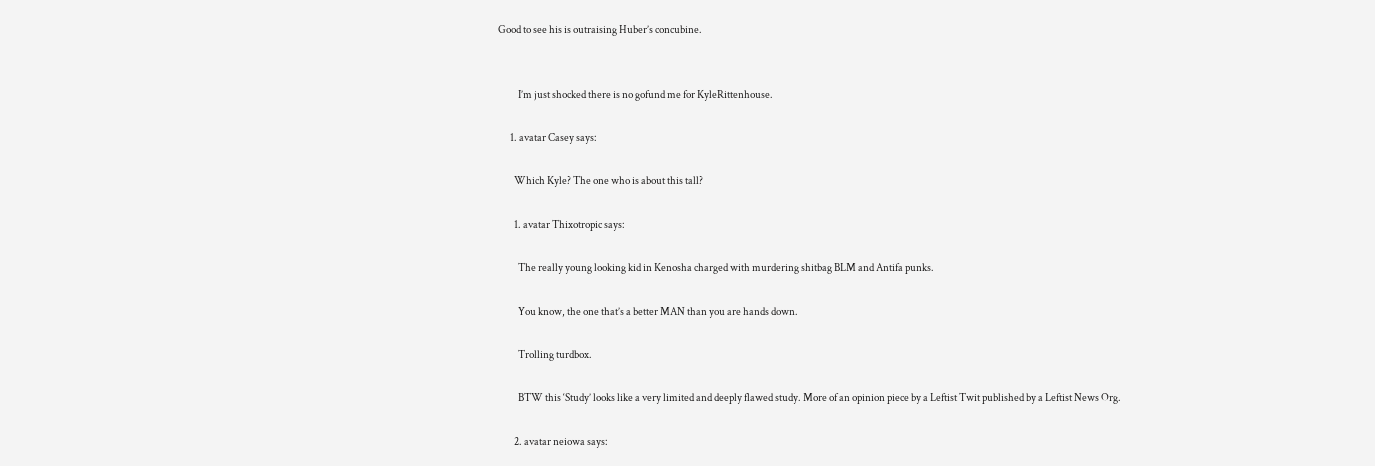Good to see his is outraising Huber’s concubine.


          I’m just shocked there is no gofund me for KyleRittenhouse.

      1. avatar Casey says:

        Which Kyle? The one who is about this tall?

        1. avatar Thixotropic says:

          The really young looking kid in Kenosha charged with murdering shitbag BLM and Antifa punks.

          You know, the one that’s a better MAN than you are hands down.

          Trolling turdbox.

          BTW this ‘Study’ looks like a very limited and deeply flawed study. More of an opinion piece by a Leftist Twit published by a Leftist News Org.

        2. avatar neiowa says: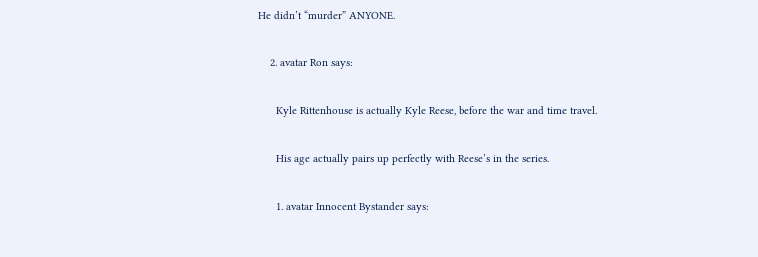He didn’t “murder” ANYONE.

    2. avatar Ron says:

      Kyle Rittenhouse is actually Kyle Reese, before the war and time travel.

      His age actually pairs up perfectly with Reese’s in the series.

      1. avatar Innocent Bystander says: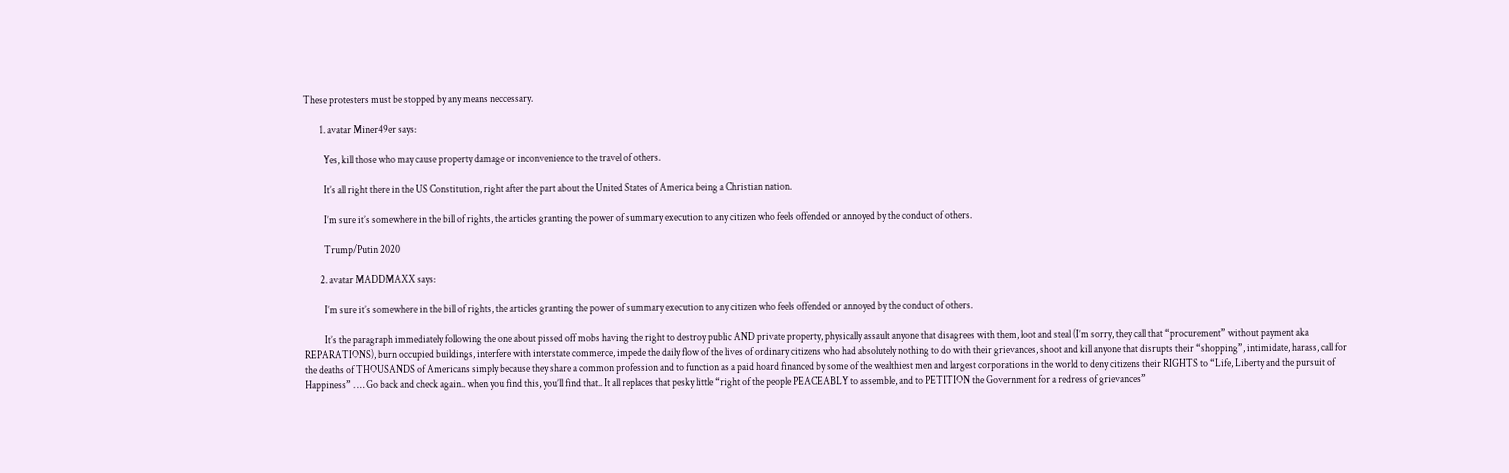These protesters must be stopped by any means neccessary.

        1. avatar Miner49er says:

          Yes, kill those who may cause property damage or inconvenience to the travel of others.

          It’s all right there in the US Constitution, right after the part about the United States of America being a Christian nation.

          I’m sure it’s somewhere in the bill of rights, the articles granting the power of summary execution to any citizen who feels offended or annoyed by the conduct of others.

          Trump/Putin 2020

        2. avatar MADDMAXX says:

          I’m sure it’s somewhere in the bill of rights, the articles granting the power of summary execution to any citizen who feels offended or annoyed by the conduct of others.

          It’s the paragraph immediately following the one about pissed off mobs having the right to destroy public AND private property, physically assault anyone that disagrees with them, loot and steal (I’m sorry, they call that “procurement” without payment aka REPARATIONS), burn occupied buildings, interfere with interstate commerce, impede the daily flow of the lives of ordinary citizens who had absolutely nothing to do with their grievances, shoot and kill anyone that disrupts their “shopping”, intimidate, harass, call for the deaths of THOUSANDS of Americans simply because they share a common profession and to function as a paid hoard financed by some of the wealthiest men and largest corporations in the world to deny citizens their RIGHTS to “Life, Liberty and the pursuit of Happiness” . … Go back and check again.. when you find this, you’ll find that.. It all replaces that pesky little “right of the people PEACEABLY to assemble, and to PETITION the Government for a redress of grievances”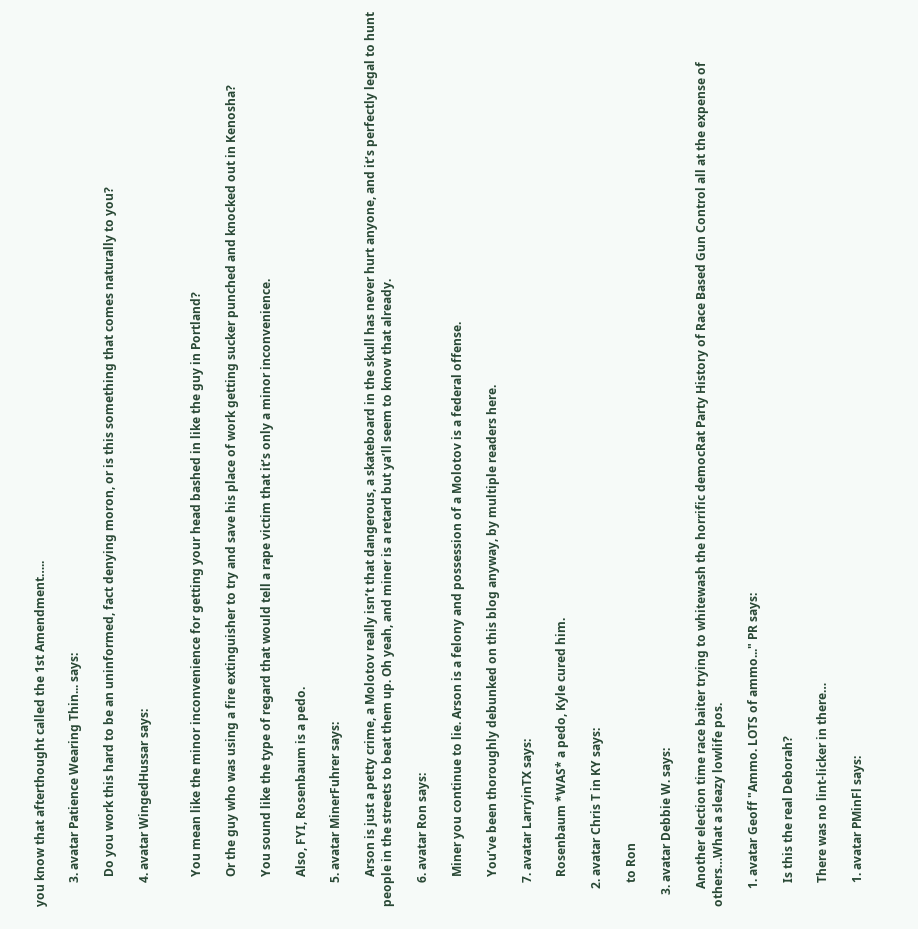you know that afterthought called the 1st Amendment…..

        3. avatar Patience Wearing Thin... says:

          Do you work this hard to be an uninformed, fact denying moron, or is this something that comes naturally to you?

        4. avatar WingedHussar says:


          You mean like the minor inconvenience for getting your head bashed in like the guy in Portland?

          Or the guy who was using a fire extinguisher to try and save his place of work getting sucker punched and knocked out in Kenosha?

          You sound like the type of regard that would tell a rape victim that it’s only a minor inconvenience.

          Also, FYI, Rosenbaum is a pedo.

        5. avatar MinerFuhrer says:

          Arson is just a petty crime, a Molotov really isn’t that dangerous, a skateboard in the skull has never hurt anyone, and it’s perfectly legal to hunt people in the streets to beat them up. Oh yeah, and miner is a retard but ya’ll seem to know that already.

        6. avatar Ron says:

          Miner you continue to lie. Arson is a felony and possession of a Molotov is a federal offense.

          You’ve been thoroughly debunked on this blog anyway, by multiple readers here.

        7. avatar LarryinTX says:

          Rosenbaum *WAS* a pedo, Kyle cured him.

      2. avatar Chris T in KY says:

        to Ron

    3. avatar Debbie W. says:

      Another election time race baiter trying to whitewash the horrific democRat Party History of Race Based Gun Control all at the expense of others…What a sleazy lowlife pos.

      1. avatar Geoff "Ammo. LOTS of ammo..." PR says:

        Is this the real Deborah?

        There was no lint-licker in there…

        1. avatar PMinFl says: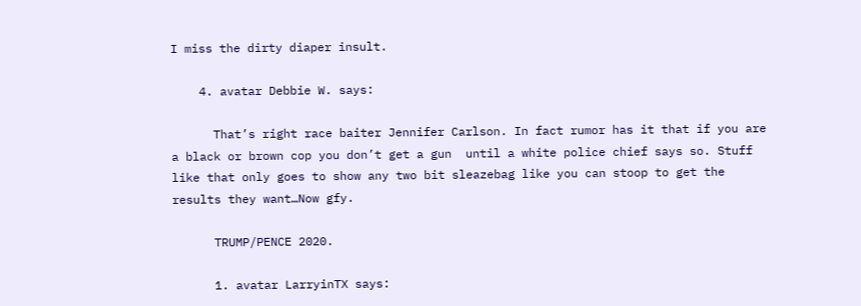I miss the dirty diaper insult.

    4. avatar Debbie W. says:

      That’s right race baiter Jennifer Carlson. In fact rumor has it that if you are a black or brown cop you don’t get a gun  until a white police chief says so. Stuff like that only goes to show any two bit sleazebag like you can stoop to get the results they want…Now gfy.

      TRUMP/PENCE 2020.

      1. avatar LarryinTX says: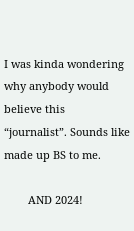I was kinda wondering why anybody would believe this “journalist”. Sounds like made up BS to me.

        AND 2024!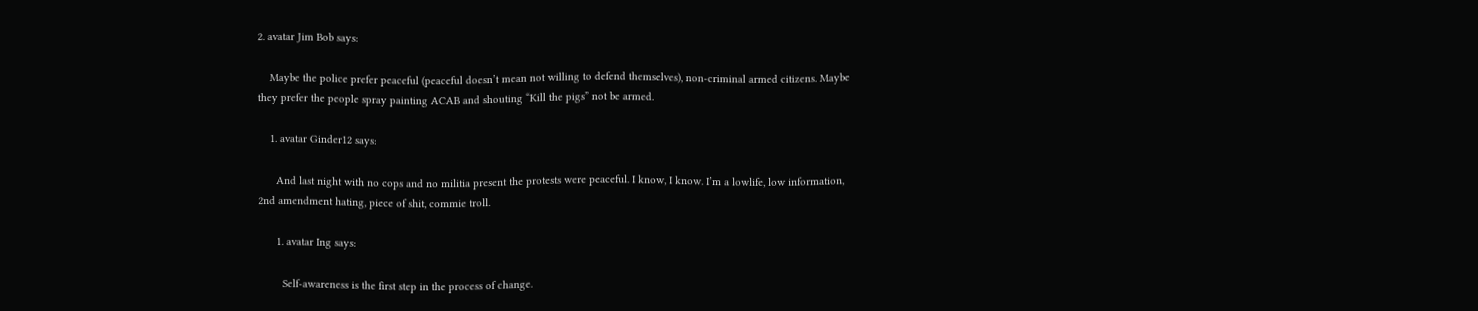2. avatar Jim Bob says:

    Maybe the police prefer peaceful (peaceful doesn’t mean not willing to defend themselves), non-criminal armed citizens. Maybe they prefer the people spray painting ACAB and shouting “Kill the pigs” not be armed.

    1. avatar Ginder12 says:

      And last night with no cops and no militia present the protests were peaceful. I know, I know. I’m a lowlife, low information, 2nd amendment hating, piece of shit, commie troll.

      1. avatar Ing says:

        Self-awareness is the first step in the process of change.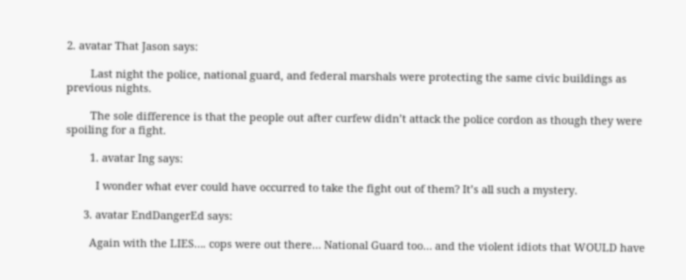2. avatar That Jason says:

        Last night the police, national guard, and federal marshals were protecting the same civic buildings as previous nights.

        The sole difference is that the people out after curfew didn’t attack the police cordon as though they were spoiling for a fight.

        1. avatar Ing says:

          I wonder what ever could have occurred to take the fight out of them? It’s all such a mystery.

      3. avatar EndDangerEd says:

        Again with the LIES…. cops were out there… National Guard too… and the violent idiots that WOULD have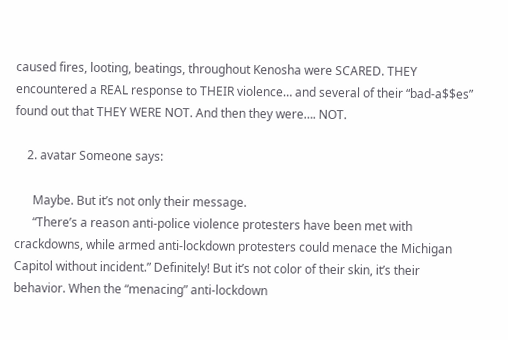caused fires, looting, beatings, throughout Kenosha were SCARED. THEY encountered a REAL response to THEIR violence… and several of their “bad-a$$es” found out that THEY WERE NOT. And then they were…. NOT.

    2. avatar Someone says:

      Maybe. But it’s not only their message.
      “There’s a reason anti-police violence protesters have been met with crackdowns, while armed anti-lockdown protesters could menace the Michigan Capitol without incident.” Definitely! But it’s not color of their skin, it’s their behavior. When the “menacing” anti-lockdown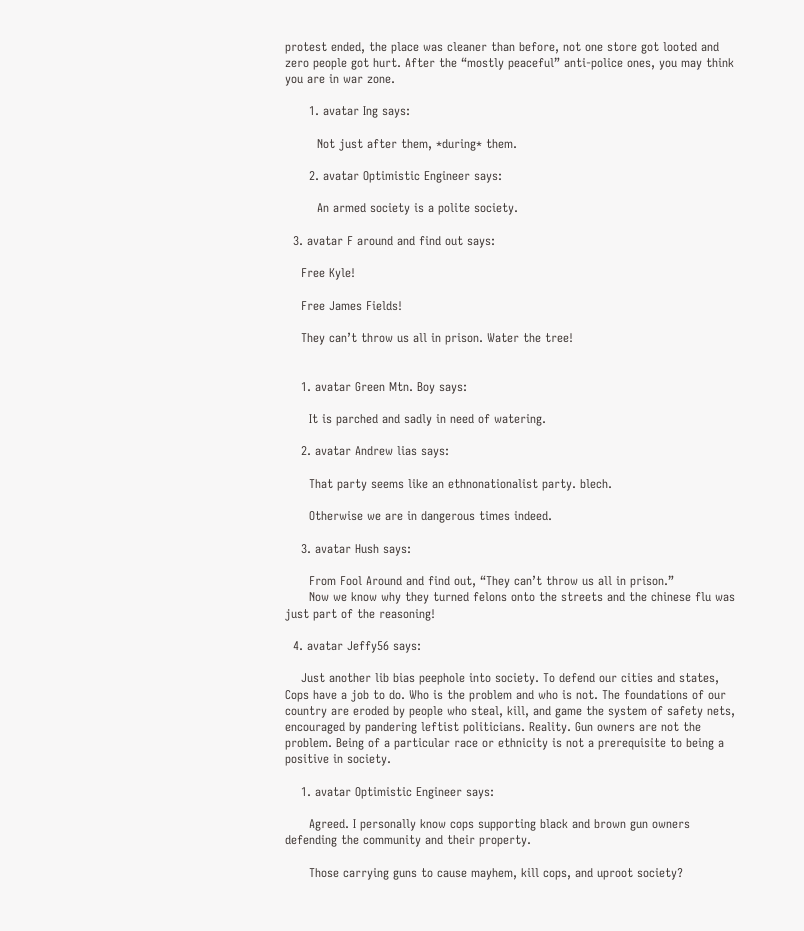protest ended, the place was cleaner than before, not one store got looted and zero people got hurt. After the “mostly peaceful” anti-police ones, you may think you are in war zone.

      1. avatar Ing says:

        Not just after them, *during* them.

      2. avatar Optimistic Engineer says:

        An armed society is a polite society.

  3. avatar F around and find out says:

    Free Kyle!

    Free James Fields!

    They can’t throw us all in prison. Water the tree!


    1. avatar Green Mtn. Boy says:

      It is parched and sadly in need of watering.

    2. avatar Andrew lias says:

      That party seems like an ethnonationalist party. blech.

      Otherwise we are in dangerous times indeed.

    3. avatar Hush says:

      From Fool Around and find out, “They can’t throw us all in prison.”
      Now we know why they turned felons onto the streets and the chinese flu was just part of the reasoning!

  4. avatar Jeffy56 says:

    Just another lib bias peephole into society. To defend our cities and states, Cops have a job to do. Who is the problem and who is not. The foundations of our country are eroded by people who steal, kill, and game the system of safety nets, encouraged by pandering leftist politicians. Reality. Gun owners are not the problem. Being of a particular race or ethnicity is not a prerequisite to being a positive in society.

    1. avatar Optimistic Engineer says:

      Agreed. I personally know cops supporting black and brown gun owners defending the community and their property.

      Those carrying guns to cause mayhem, kill cops, and uproot society?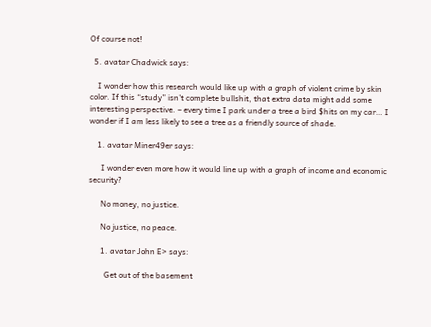Of course not!

  5. avatar Chadwick says:

    I wonder how this research would like up with a graph of violent crime by skin color. If this “study” isn’t complete bullshit, that extra data might add some interesting perspective. – every time I park under a tree a bird $hits on my car… I wonder if I am less likely to see a tree as a friendly source of shade.

    1. avatar Miner49er says:

      I wonder even more how it would line up with a graph of income and economic security?

      No money, no justice.

      No justice, no peace.

      1. avatar John E> says:

        Get out of the basement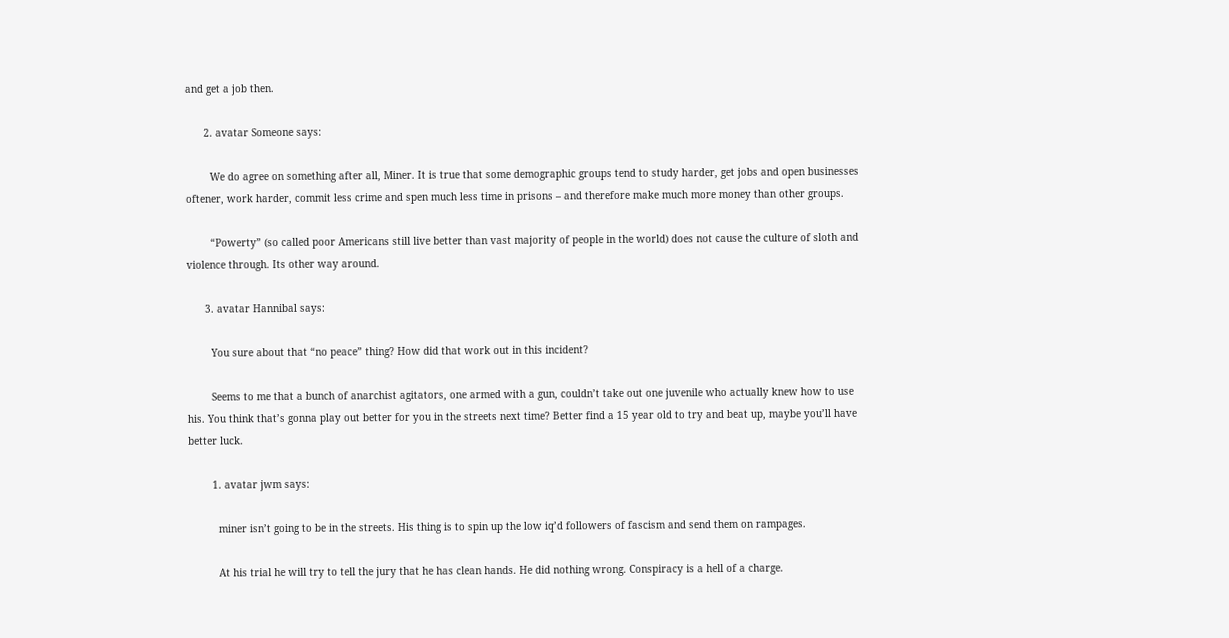and get a job then.

      2. avatar Someone says:

        We do agree on something after all, Miner. It is true that some demographic groups tend to study harder, get jobs and open businesses oftener, work harder, commit less crime and spen much less time in prisons – and therefore make much more money than other groups.

        “Powerty” (so called poor Americans still live better than vast majority of people in the world) does not cause the culture of sloth and violence through. Its other way around.

      3. avatar Hannibal says:

        You sure about that “no peace” thing? How did that work out in this incident?

        Seems to me that a bunch of anarchist agitators, one armed with a gun, couldn’t take out one juvenile who actually knew how to use his. You think that’s gonna play out better for you in the streets next time? Better find a 15 year old to try and beat up, maybe you’ll have better luck.

        1. avatar jwm says:

          miner isn’t going to be in the streets. His thing is to spin up the low iq’d followers of fascism and send them on rampages.

          At his trial he will try to tell the jury that he has clean hands. He did nothing wrong. Conspiracy is a hell of a charge.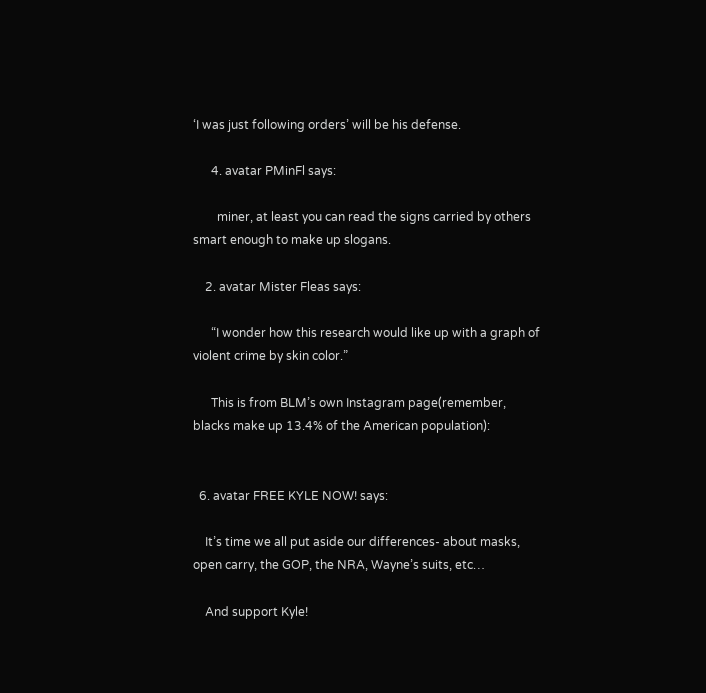‘I was just following orders’ will be his defense.

      4. avatar PMinFl says:

        miner, at least you can read the signs carried by others smart enough to make up slogans.

    2. avatar Mister Fleas says:

      “I wonder how this research would like up with a graph of violent crime by skin color.”

      This is from BLM’s own Instagram page(remember, blacks make up 13.4% of the American population):


  6. avatar FREE KYLE NOW! says:

    It’s time we all put aside our differences- about masks, open carry, the GOP, the NRA, Wayne’s suits, etc…

    And support Kyle!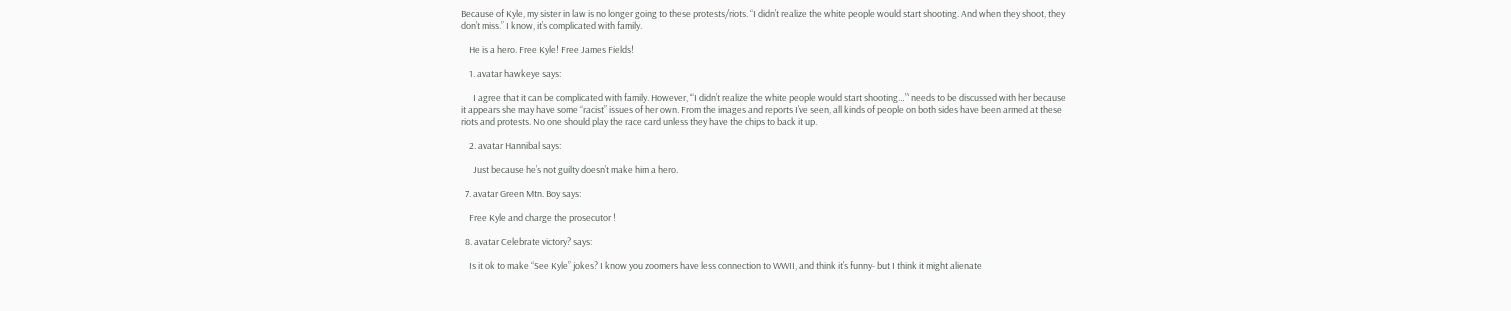Because of Kyle, my sister in law is no longer going to these protests/riots. “I didn’t realize the white people would start shooting. And when they shoot, they don’t miss.” I know, it’s complicated with family.

    He is a hero. Free Kyle! Free James Fields!

    1. avatar hawkeye says:

      I agree that it can be complicated with family. However, ‘“I didn’t realize the white people would start shooting…”‘ needs to be discussed with her because it appears she may have some “racist” issues of her own. From the images and reports I’ve seen, all kinds of people on both sides have been armed at these riots and protests. No one should play the race card unless they have the chips to back it up.

    2. avatar Hannibal says:

      Just because he’s not guilty doesn’t make him a hero.

  7. avatar Green Mtn. Boy says:

    Free Kyle and charge the prosecutor !

  8. avatar Celebrate victory? says:

    Is it ok to make “See Kyle” jokes? I know you zoomers have less connection to WWII, and think it’s funny- but I think it might alienate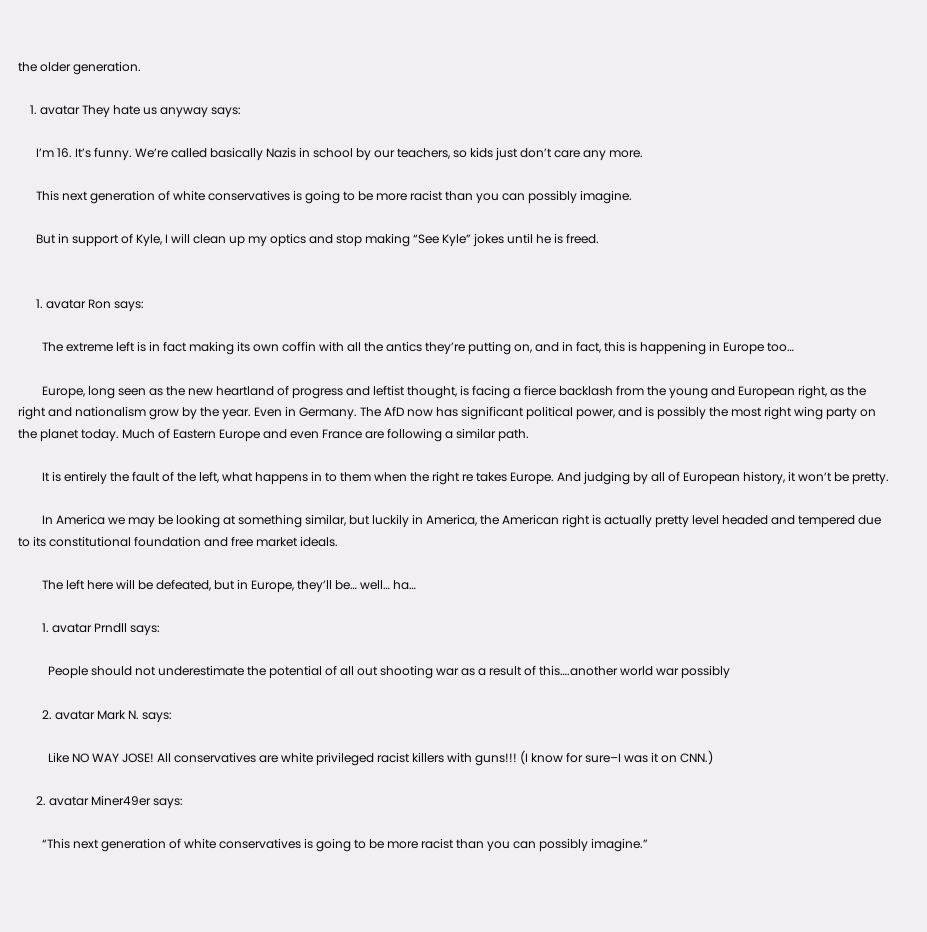the older generation.

    1. avatar They hate us anyway says:

      I’m 16. It’s funny. We’re called basically Nazis in school by our teachers, so kids just don’t care any more.

      This next generation of white conservatives is going to be more racist than you can possibly imagine.

      But in support of Kyle, I will clean up my optics and stop making “See Kyle” jokes until he is freed.


      1. avatar Ron says:

        The extreme left is in fact making its own coffin with all the antics they’re putting on, and in fact, this is happening in Europe too…

        Europe, long seen as the new heartland of progress and leftist thought, is facing a fierce backlash from the young and European right, as the right and nationalism grow by the year. Even in Germany. The AfD now has significant political power, and is possibly the most right wing party on the planet today. Much of Eastern Europe and even France are following a similar path.

        It is entirely the fault of the left, what happens in to them when the right re takes Europe. And judging by all of European history, it won’t be pretty.

        In America we may be looking at something similar, but luckily in America, the American right is actually pretty level headed and tempered due to its constitutional foundation and free market ideals.

        The left here will be defeated, but in Europe, they’ll be… well… ha…

        1. avatar Prndll says:

          People should not underestimate the potential of all out shooting war as a result of this….another world war possibly

        2. avatar Mark N. says:

          Like NO WAY JOSE! All conservatives are white privileged racist killers with guns!!! (I know for sure–I was it on CNN.)

      2. avatar Miner49er says:

        “This next generation of white conservatives is going to be more racist than you can possibly imagine.”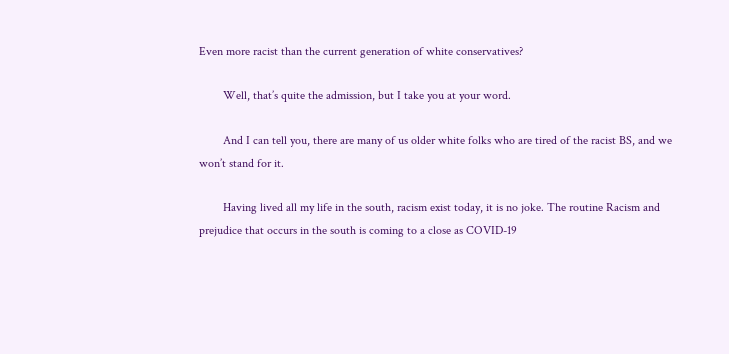Even more racist than the current generation of white conservatives?

        Well, that’s quite the admission, but I take you at your word.

        And I can tell you, there are many of us older white folks who are tired of the racist BS, and we won’t stand for it.

        Having lived all my life in the south, racism exist today, it is no joke. The routine Racism and prejudice that occurs in the south is coming to a close as COVID-19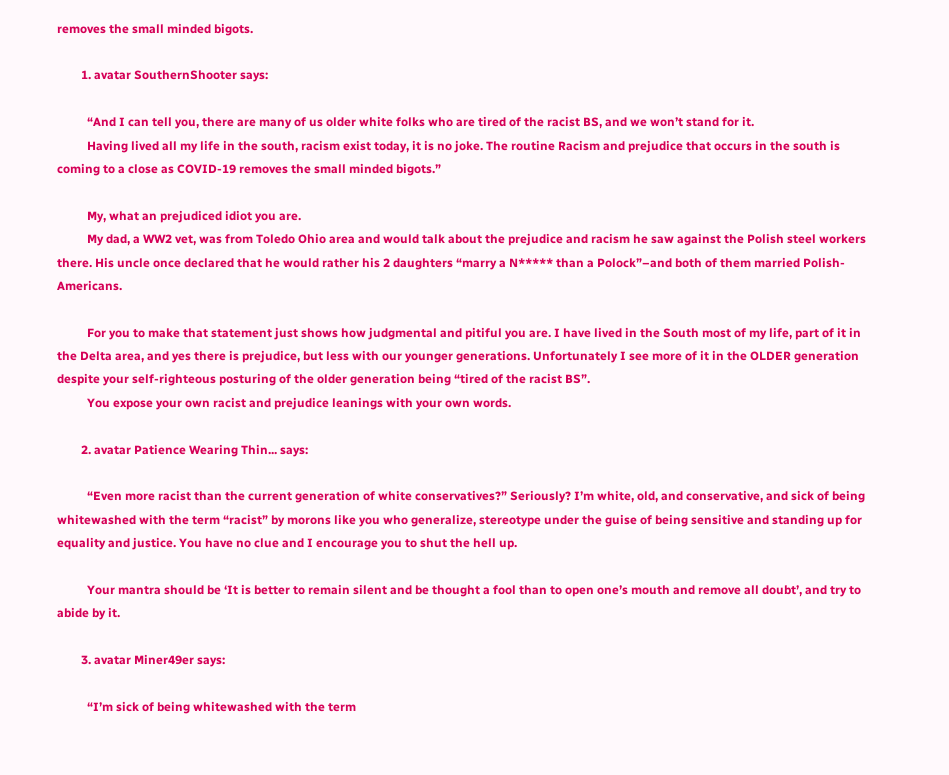removes the small minded bigots.

        1. avatar SouthernShooter says:

          “And I can tell you, there are many of us older white folks who are tired of the racist BS, and we won’t stand for it.
          Having lived all my life in the south, racism exist today, it is no joke. The routine Racism and prejudice that occurs in the south is coming to a close as COVID-19 removes the small minded bigots.”

          My, what an prejudiced idiot you are.
          My dad, a WW2 vet, was from Toledo Ohio area and would talk about the prejudice and racism he saw against the Polish steel workers there. His uncle once declared that he would rather his 2 daughters “marry a N***** than a Polock”–and both of them married Polish-Americans.

          For you to make that statement just shows how judgmental and pitiful you are. I have lived in the South most of my life, part of it in the Delta area, and yes there is prejudice, but less with our younger generations. Unfortunately I see more of it in the OLDER generation despite your self-righteous posturing of the older generation being “tired of the racist BS”.
          You expose your own racist and prejudice leanings with your own words.

        2. avatar Patience Wearing Thin... says:

          “Even more racist than the current generation of white conservatives?” Seriously? I’m white, old, and conservative, and sick of being whitewashed with the term “racist” by morons like you who generalize, stereotype under the guise of being sensitive and standing up for equality and justice. You have no clue and I encourage you to shut the hell up.

          Your mantra should be ‘It is better to remain silent and be thought a fool than to open one’s mouth and remove all doubt’, and try to abide by it.

        3. avatar Miner49er says:

          “I’m sick of being whitewashed with the term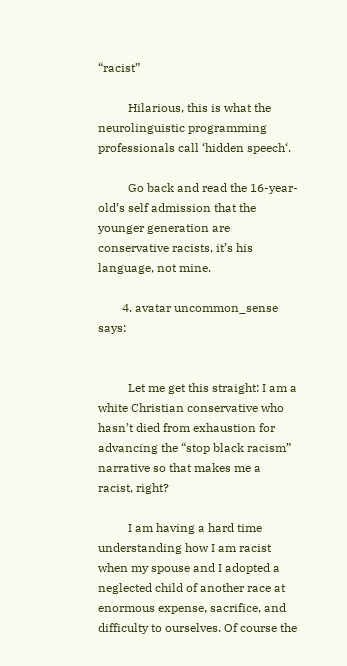“racist”

          Hilarious, this is what the neurolinguistic programming professionals call ‘hidden speech‘.

          Go back and read the 16-year-old’s self admission that the younger generation are conservative racists, it’s his language, not mine.

        4. avatar uncommon_sense says:


          Let me get this straight: I am a white Christian conservative who hasn’t died from exhaustion for advancing the “stop black racism” narrative so that makes me a racist, right?

          I am having a hard time understanding how I am racist when my spouse and I adopted a neglected child of another race at enormous expense, sacrifice, and difficulty to ourselves. Of course the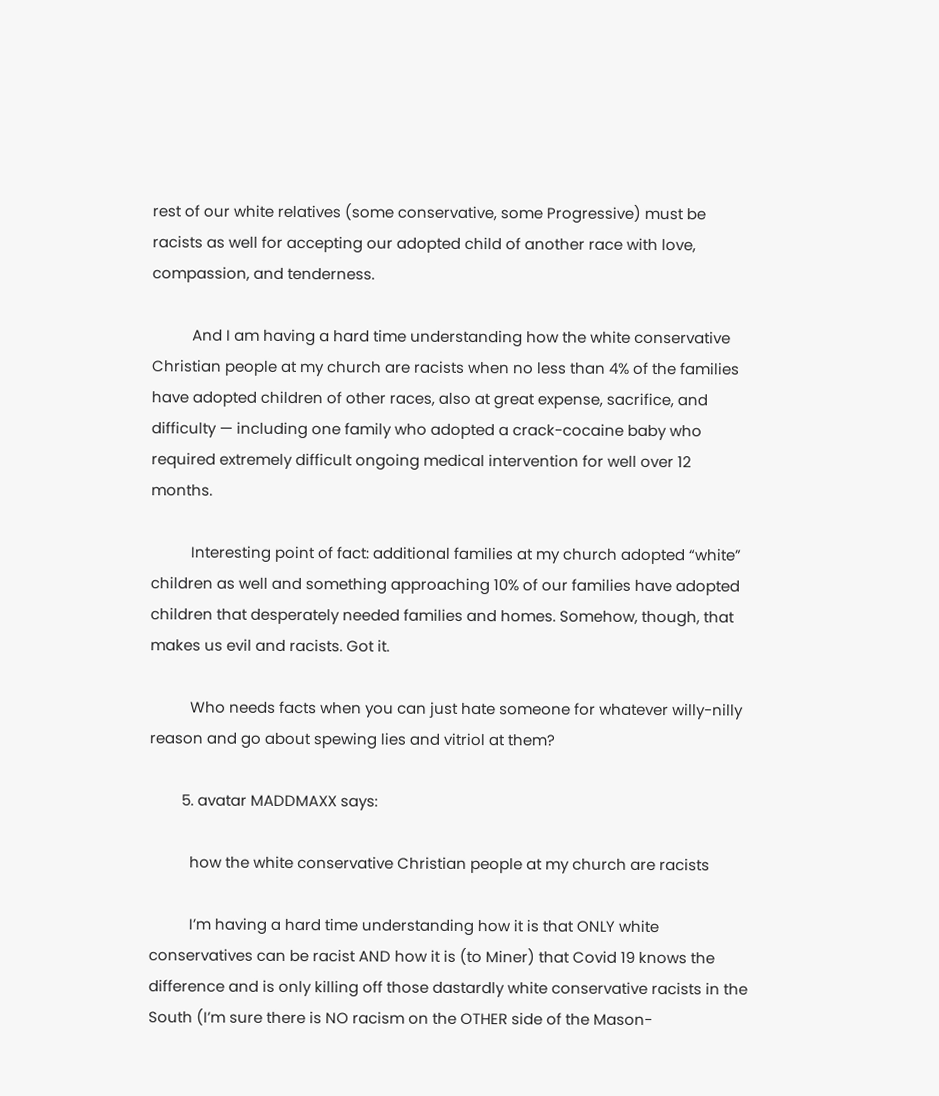rest of our white relatives (some conservative, some Progressive) must be racists as well for accepting our adopted child of another race with love, compassion, and tenderness.

          And I am having a hard time understanding how the white conservative Christian people at my church are racists when no less than 4% of the families have adopted children of other races, also at great expense, sacrifice, and difficulty — including one family who adopted a crack-cocaine baby who required extremely difficult ongoing medical intervention for well over 12 months.

          Interesting point of fact: additional families at my church adopted “white” children as well and something approaching 10% of our families have adopted children that desperately needed families and homes. Somehow, though, that makes us evil and racists. Got it.

          Who needs facts when you can just hate someone for whatever willy-nilly reason and go about spewing lies and vitriol at them?

        5. avatar MADDMAXX says:

          how the white conservative Christian people at my church are racists

          I’m having a hard time understanding how it is that ONLY white conservatives can be racist AND how it is (to Miner) that Covid 19 knows the difference and is only killing off those dastardly white conservative racists in the South (I’m sure there is NO racism on the OTHER side of the Mason-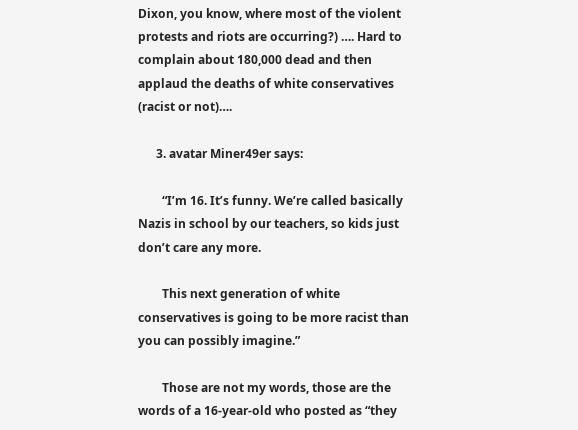Dixon, you know, where most of the violent protests and riots are occurring?) …. Hard to complain about 180,000 dead and then applaud the deaths of white conservatives (racist or not)….

      3. avatar Miner49er says:

        “I’m 16. It’s funny. We’re called basically Nazis in school by our teachers, so kids just don’t care any more.

        This next generation of white conservatives is going to be more racist than you can possibly imagine.”

        Those are not my words, those are the words of a 16-year-old who posted as “they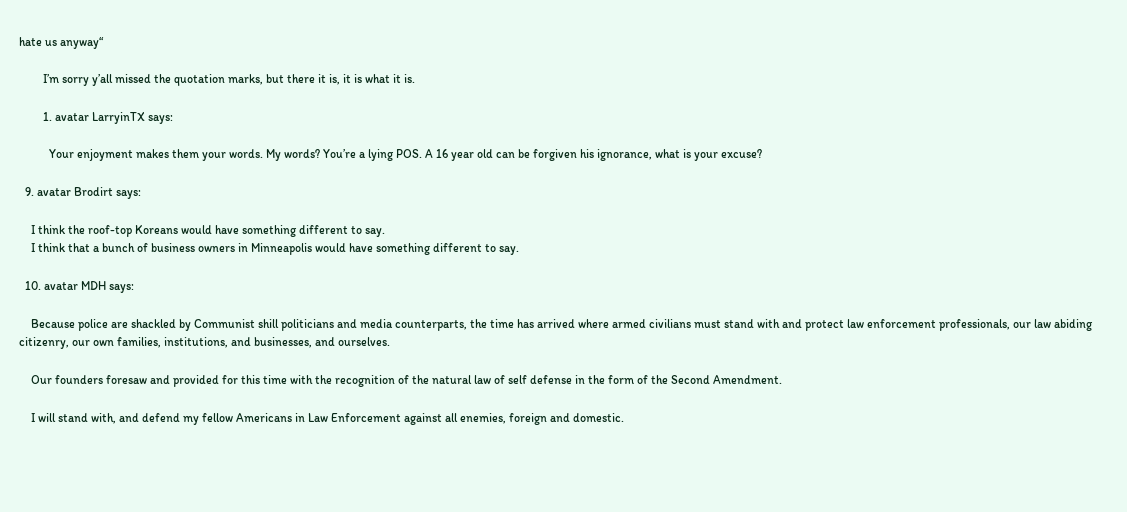hate us anyway“

        I’m sorry y’all missed the quotation marks, but there it is, it is what it is.

        1. avatar LarryinTX says:

          Your enjoyment makes them your words. My words? You’re a lying POS. A 16 year old can be forgiven his ignorance, what is your excuse?

  9. avatar Brodirt says:

    I think the roof-top Koreans would have something different to say.
    I think that a bunch of business owners in Minneapolis would have something different to say.

  10. avatar MDH says:

    Because police are shackled by Communist shill politicians and media counterparts, the time has arrived where armed civilians must stand with and protect law enforcement professionals, our law abiding citizenry, our own families, institutions, and businesses, and ourselves.

    Our founders foresaw and provided for this time with the recognition of the natural law of self defense in the form of the Second Amendment.

    I will stand with, and defend my fellow Americans in Law Enforcement against all enemies, foreign and domestic.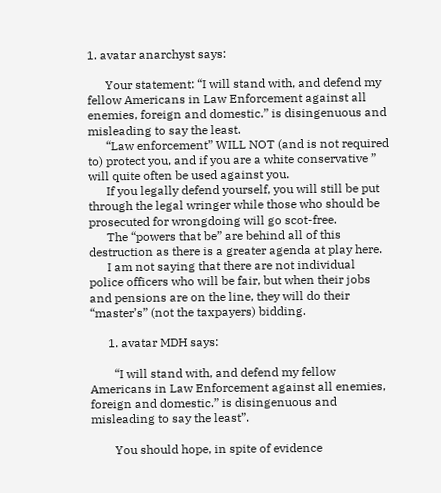1. avatar anarchyst says:

      Your statement: “I will stand with, and defend my fellow Americans in Law Enforcement against all enemies, foreign and domestic.” is disingenuous and misleading to say the least.
      “Law enforcement” WILL NOT (and is not required to) protect you, and if you are a white conservative ” will quite often be used against you.
      If you legally defend yourself, you will still be put through the legal wringer while those who should be prosecuted for wrongdoing will go scot-free.
      The “powers that be” are behind all of this destruction as there is a greater agenda at play here.
      I am not saying that there are not individual police officers who will be fair, but when their jobs and pensions are on the line, they will do their “master’s” (not the taxpayers) bidding.

      1. avatar MDH says:

        “I will stand with, and defend my fellow Americans in Law Enforcement against all enemies, foreign and domestic.” is disingenuous and misleading to say the least”.

        You should hope, in spite of evidence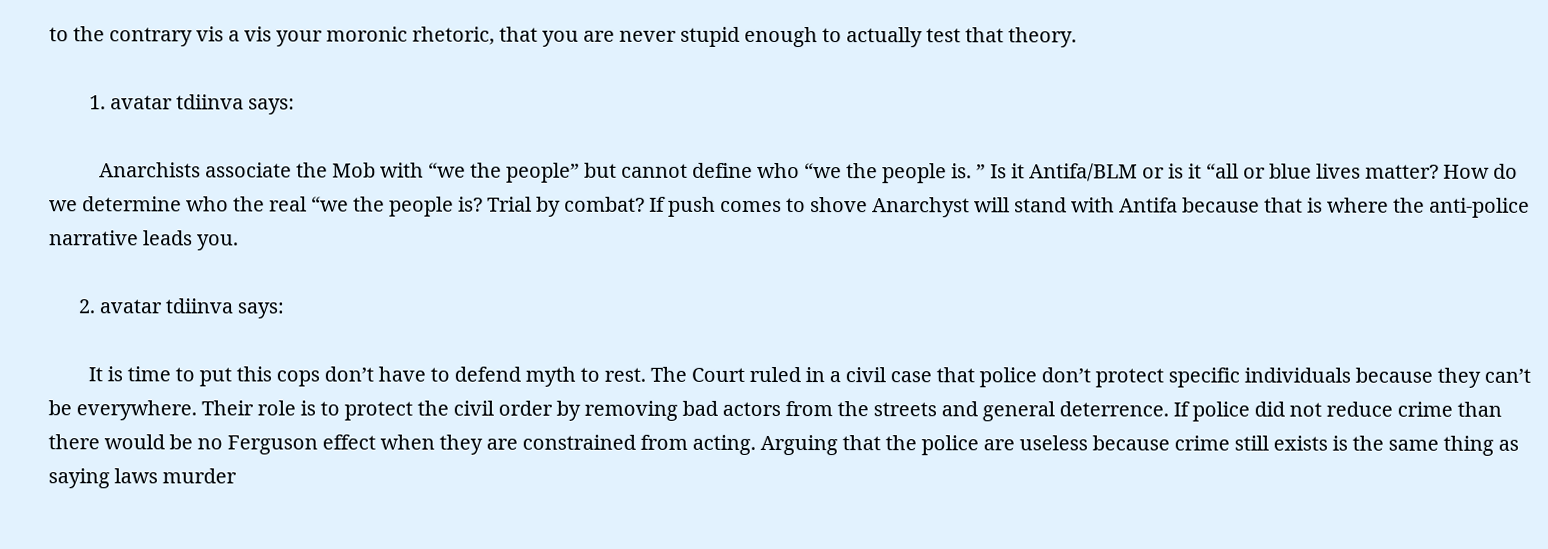to the contrary vis a vis your moronic rhetoric, that you are never stupid enough to actually test that theory.

        1. avatar tdiinva says:

          Anarchists associate the Mob with “we the people” but cannot define who “we the people is. ” Is it Antifa/BLM or is it “all or blue lives matter? How do we determine who the real “we the people is? Trial by combat? If push comes to shove Anarchyst will stand with Antifa because that is where the anti-police narrative leads you.

      2. avatar tdiinva says:

        It is time to put this cops don’t have to defend myth to rest. The Court ruled in a civil case that police don’t protect specific individuals because they can’t be everywhere. Their role is to protect the civil order by removing bad actors from the streets and general deterrence. If police did not reduce crime than there would be no Ferguson effect when they are constrained from acting. Arguing that the police are useless because crime still exists is the same thing as saying laws murder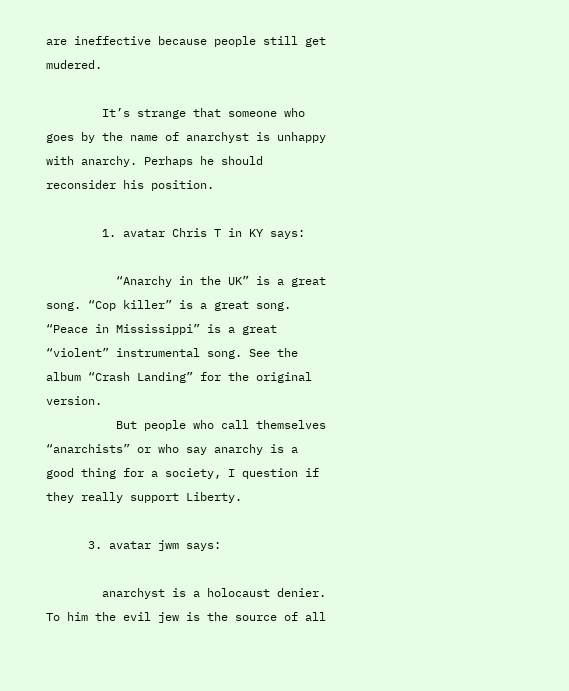are ineffective because people still get mudered.

        It’s strange that someone who goes by the name of anarchyst is unhappy with anarchy. Perhaps he should reconsider his position.

        1. avatar Chris T in KY says:

          “Anarchy in the UK” is a great song. “Cop killer” is a great song. “Peace in Mississippi” is a great “violent” instrumental song. See the album “Crash Landing” for the original version.
          But people who call themselves “anarchists” or who say anarchy is a good thing for a society, I question if they really support Liberty.

      3. avatar jwm says:

        anarchyst is a holocaust denier. To him the evil jew is the source of all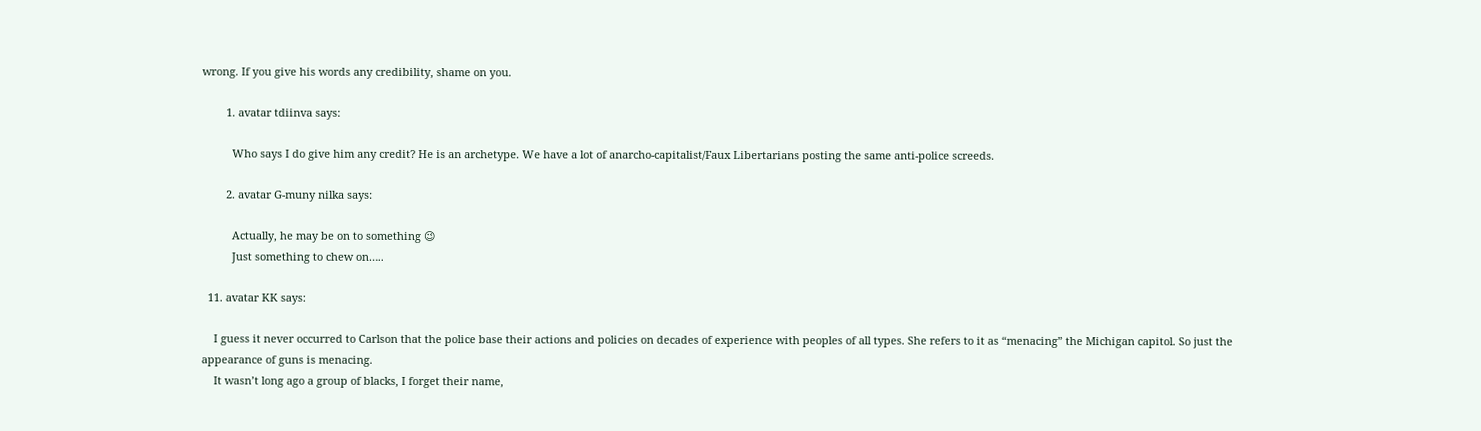wrong. If you give his words any credibility, shame on you.

        1. avatar tdiinva says:

          Who says I do give him any credit? He is an archetype. We have a lot of anarcho-capitalist/Faux Libertarians posting the same anti-police screeds.

        2. avatar G-muny nilka says:

          Actually, he may be on to something 😉
          Just something to chew on…..

  11. avatar KK says:

    I guess it never occurred to Carlson that the police base their actions and policies on decades of experience with peoples of all types. She refers to it as “menacing” the Michigan capitol. So just the appearance of guns is menacing.
    It wasn’t long ago a group of blacks, I forget their name,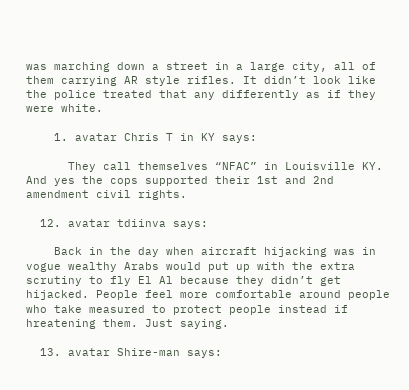was marching down a street in a large city, all of them carrying AR style rifles. It didn’t look like the police treated that any differently as if they were white.

    1. avatar Chris T in KY says:

      They call themselves “NFAC” in Louisville KY. And yes the cops supported their 1st and 2nd amendment civil rights.

  12. avatar tdiinva says:

    Back in the day when aircraft hijacking was in vogue wealthy Arabs would put up with the extra scrutiny to fly El Al because they didn’t get hijacked. People feel more comfortable around people who take measured to protect people instead if hreatening them. Just saying.

  13. avatar Shire-man says: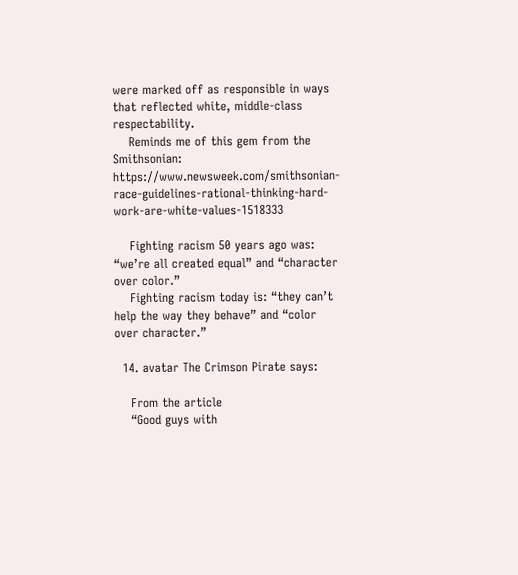were marked off as responsible in ways that reflected white, middle-class respectability.
    Reminds me of this gem from the Smithsonian: https://www.newsweek.com/smithsonian-race-guidelines-rational-thinking-hard-work-are-white-values-1518333

    Fighting racism 50 years ago was: “we’re all created equal” and “character over color.”
    Fighting racism today is: “they can’t help the way they behave” and “color over character.”

  14. avatar The Crimson Pirate says:

    From the article
    “Good guys with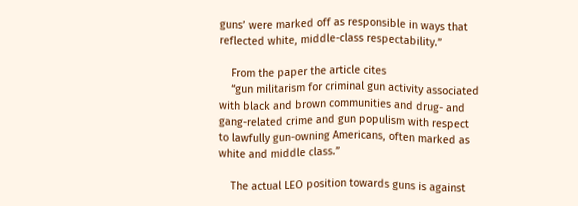guns’ were marked off as responsible in ways that reflected white, middle-class respectability.”

    From the paper the article cites
    “gun militarism for criminal gun activity associated with black and brown communities and drug- and gang-related crime and gun populism with respect to lawfully gun-owning Americans, often marked as white and middle class.”

    The actual LEO position towards guns is against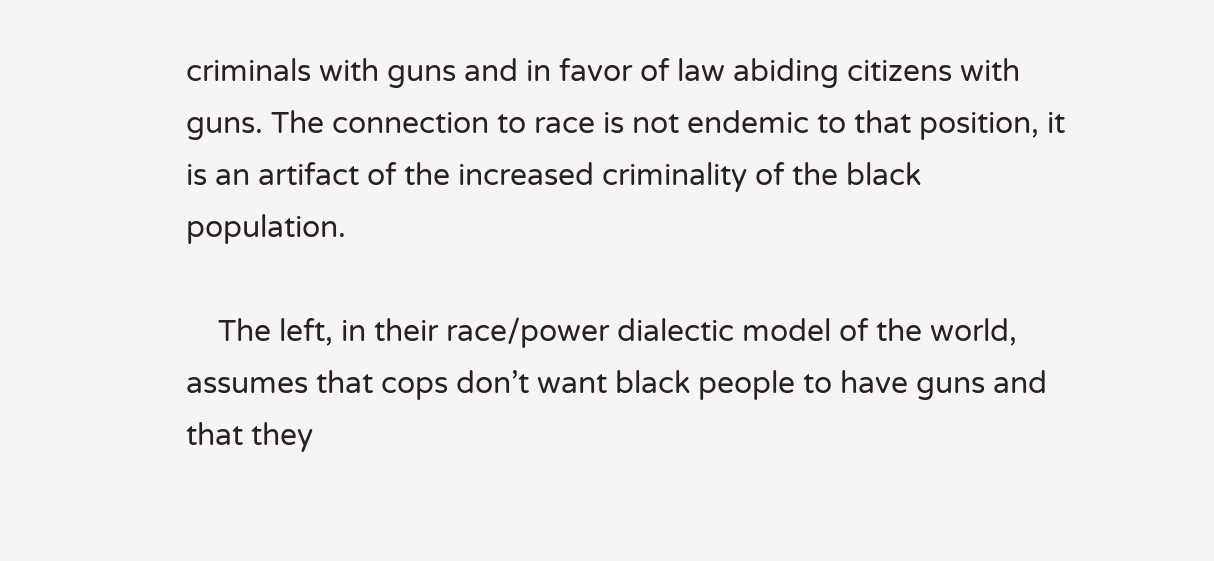criminals with guns and in favor of law abiding citizens with guns. The connection to race is not endemic to that position, it is an artifact of the increased criminality of the black population.

    The left, in their race/power dialectic model of the world, assumes that cops don’t want black people to have guns and that they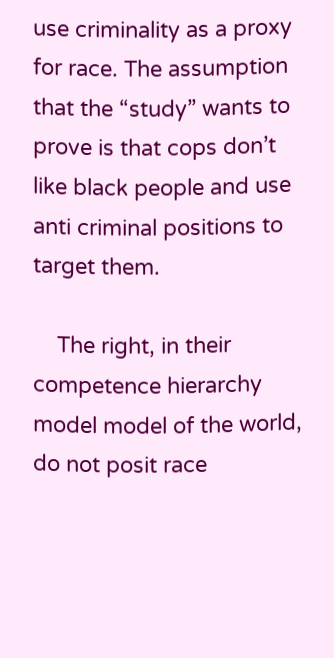use criminality as a proxy for race. The assumption that the “study” wants to prove is that cops don’t like black people and use anti criminal positions to target them.

    The right, in their competence hierarchy model model of the world, do not posit race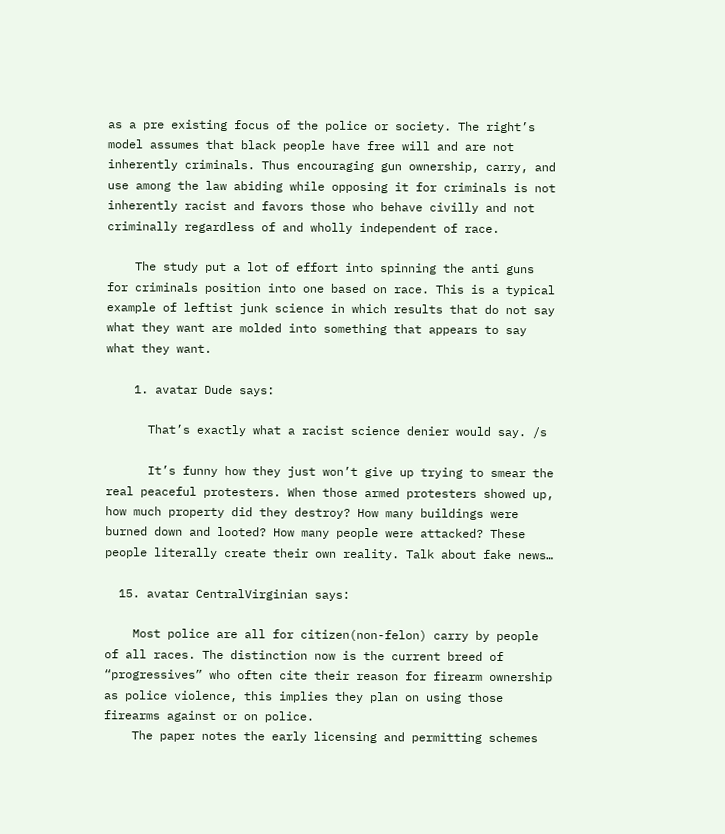as a pre existing focus of the police or society. The right’s model assumes that black people have free will and are not inherently criminals. Thus encouraging gun ownership, carry, and use among the law abiding while opposing it for criminals is not inherently racist and favors those who behave civilly and not criminally regardless of and wholly independent of race.

    The study put a lot of effort into spinning the anti guns for criminals position into one based on race. This is a typical example of leftist junk science in which results that do not say what they want are molded into something that appears to say what they want.

    1. avatar Dude says:

      That’s exactly what a racist science denier would say. /s

      It’s funny how they just won’t give up trying to smear the real peaceful protesters. When those armed protesters showed up, how much property did they destroy? How many buildings were burned down and looted? How many people were attacked? These people literally create their own reality. Talk about fake news…

  15. avatar CentralVirginian says:

    Most police are all for citizen(non-felon) carry by people of all races. The distinction now is the current breed of “progressives” who often cite their reason for firearm ownership as police violence, this implies they plan on using those firearms against or on police.
    The paper notes the early licensing and permitting schemes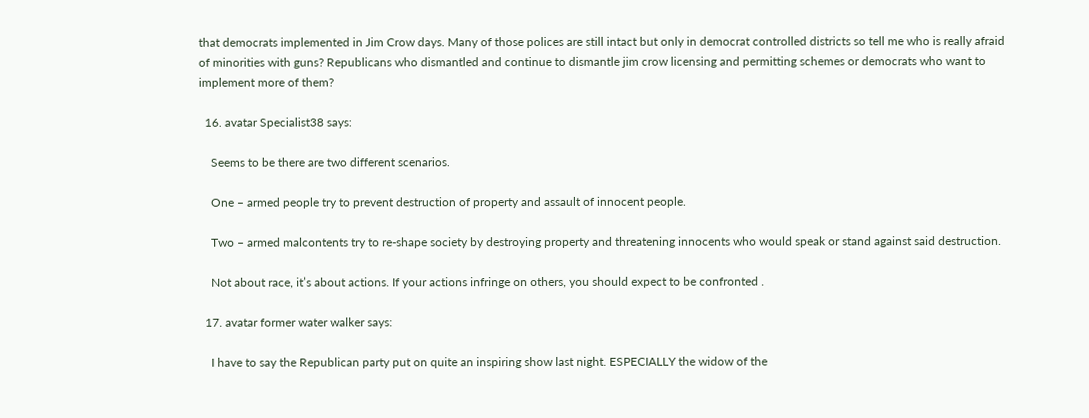that democrats implemented in Jim Crow days. Many of those polices are still intact but only in democrat controlled districts so tell me who is really afraid of minorities with guns? Republicans who dismantled and continue to dismantle jim crow licensing and permitting schemes or democrats who want to implement more of them?

  16. avatar Specialist38 says:

    Seems to be there are two different scenarios.

    One – armed people try to prevent destruction of property and assault of innocent people.

    Two – armed malcontents try to re-shape society by destroying property and threatening innocents who would speak or stand against said destruction.

    Not about race, it’s about actions. If your actions infringe on others, you should expect to be confronted .

  17. avatar former water walker says:

    I have to say the Republican party put on quite an inspiring show last night. ESPECIALLY the widow of the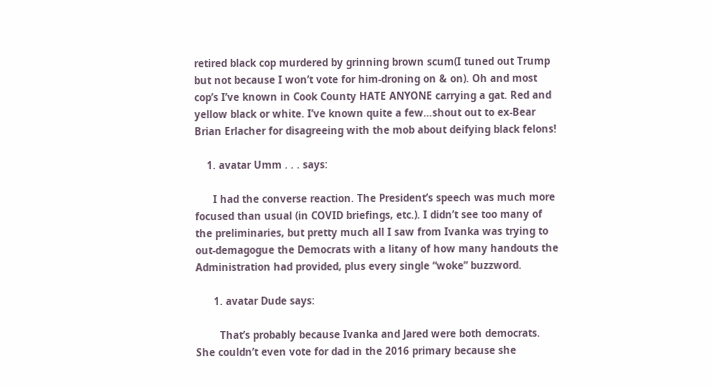retired black cop murdered by grinning brown scum(I tuned out Trump but not because I won’t vote for him-droning on & on). Oh and most cop’s I’ve known in Cook County HATE ANYONE carrying a gat. Red and yellow black or white. I’ve known quite a few…shout out to ex-Bear Brian Erlacher for disagreeing with the mob about deifying black felons!

    1. avatar Umm . . . says:

      I had the converse reaction. The President’s speech was much more focused than usual (in COVID briefings, etc.). I didn’t see too many of the preliminaries, but pretty much all I saw from Ivanka was trying to out-demagogue the Democrats with a litany of how many handouts the Administration had provided, plus every single “woke” buzzword.

      1. avatar Dude says:

        That’s probably because Ivanka and Jared were both democrats. She couldn’t even vote for dad in the 2016 primary because she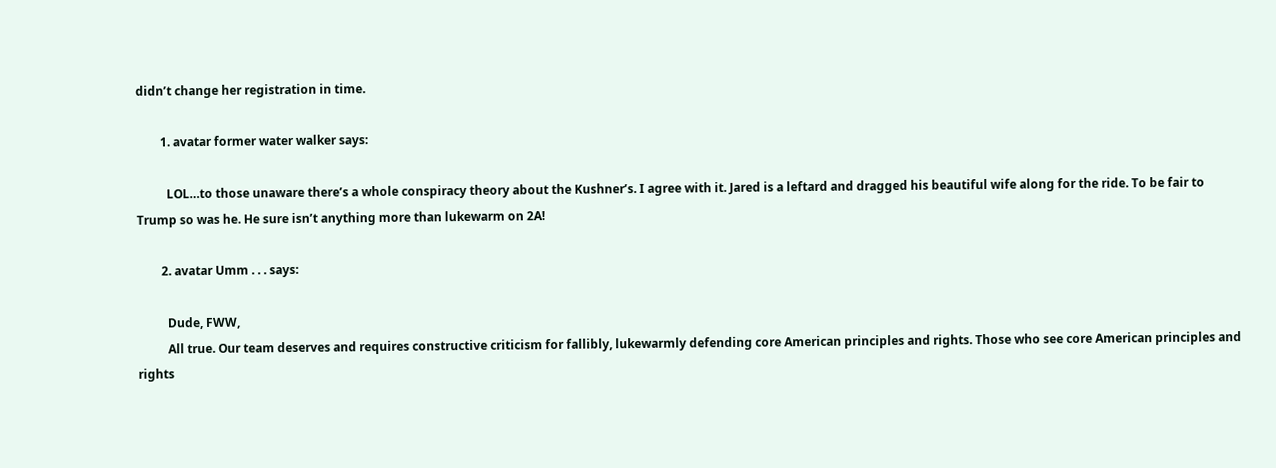didn’t change her registration in time.

        1. avatar former water walker says:

          LOL…to those unaware there’s a whole conspiracy theory about the Kushner’s. I agree with it. Jared is a leftard and dragged his beautiful wife along for the ride. To be fair to Trump so was he. He sure isn’t anything more than lukewarm on 2A!

        2. avatar Umm . . . says:

          Dude, FWW,
          All true. Our team deserves and requires constructive criticism for fallibly, lukewarmly defending core American principles and rights. Those who see core American principles and rights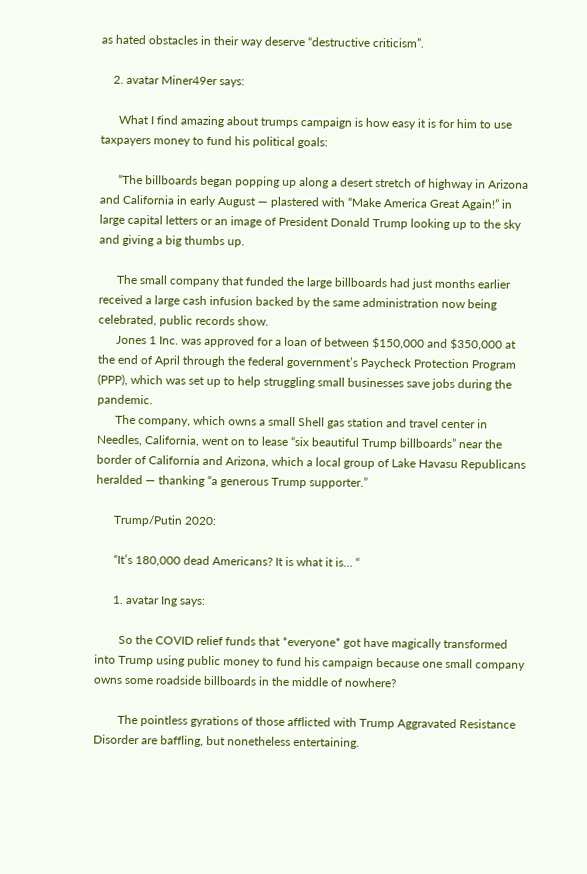as hated obstacles in their way deserve “destructive criticism”.

    2. avatar Miner49er says:

      What I find amazing about trumps campaign is how easy it is for him to use taxpayers money to fund his political goals:

      “The billboards began popping up along a desert stretch of highway in Arizona and California in early August — plastered with “Make America Great Again!” in large capital letters or an image of President Donald Trump looking up to the sky and giving a big thumbs up.

      The small company that funded the large billboards had just months earlier received a large cash infusion backed by the same administration now being celebrated, public records show.
      Jones 1 Inc. was approved for a loan of between $150,000 and $350,000 at the end of April through the federal government’s Paycheck Protection Program (PPP), which was set up to help struggling small businesses save jobs during the pandemic.
      The company, which owns a small Shell gas station and travel center in Needles, California, went on to lease “six beautiful Trump billboards” near the border of California and Arizona, which a local group of Lake Havasu Republicans heralded — thanking “a generous Trump supporter.”

      Trump/Putin 2020:

      “It’s 180,000 dead Americans? It is what it is… “

      1. avatar Ing says:

        So the COVID relief funds that *everyone* got have magically transformed into Trump using public money to fund his campaign because one small company owns some roadside billboards in the middle of nowhere?

        The pointless gyrations of those afflicted with Trump Aggravated Resistance Disorder are baffling, but nonetheless entertaining.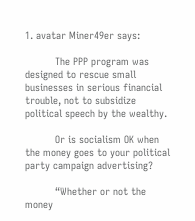1. avatar Miner49er says:

          The PPP program was designed to rescue small businesses in serious financial trouble, not to subsidize political speech by the wealthy.

          Or is socialism OK when the money goes to your political party campaign advertising?

          “Whether or not the money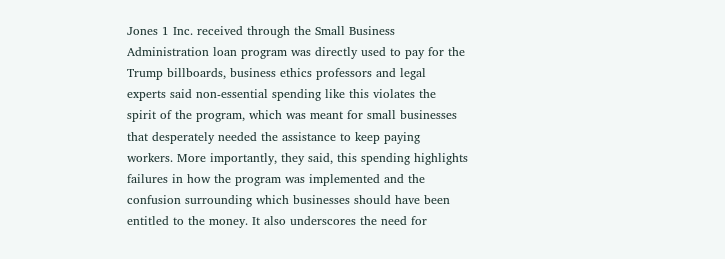Jones 1 Inc. received through the Small Business Administration loan program was directly used to pay for the Trump billboards, business ethics professors and legal experts said non-essential spending like this violates the spirit of the program, which was meant for small businesses that desperately needed the assistance to keep paying workers. More importantly, they said, this spending highlights failures in how the program was implemented and the confusion surrounding which businesses should have been entitled to the money. It also underscores the need for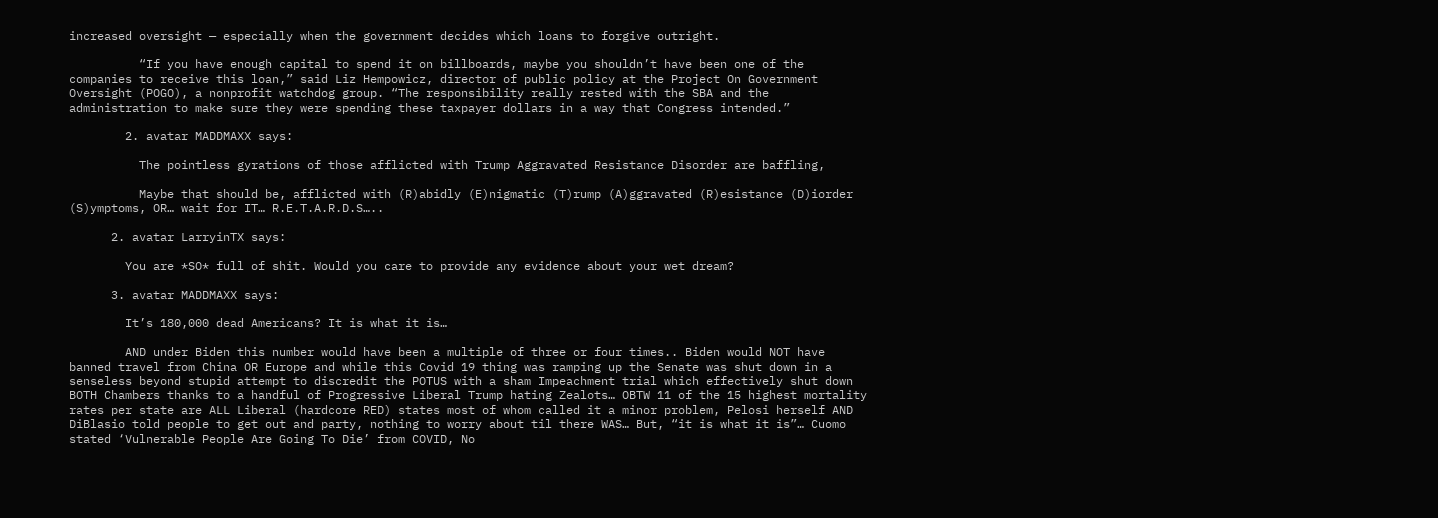increased oversight — especially when the government decides which loans to forgive outright.

          “If you have enough capital to spend it on billboards, maybe you shouldn’t have been one of the companies to receive this loan,” said Liz Hempowicz, director of public policy at the Project On Government Oversight (POGO), a nonprofit watchdog group. “The responsibility really rested with the SBA and the administration to make sure they were spending these taxpayer dollars in a way that Congress intended.”

        2. avatar MADDMAXX says:

          The pointless gyrations of those afflicted with Trump Aggravated Resistance Disorder are baffling,

          Maybe that should be, afflicted with (R)abidly (E)nigmatic (T)rump (A)ggravated (R)esistance (D)iorder (S)ymptoms, OR… wait for IT… R.E.T.A.R.D.S…..

      2. avatar LarryinTX says:

        You are *SO* full of shit. Would you care to provide any evidence about your wet dream?

      3. avatar MADDMAXX says:

        It’s 180,000 dead Americans? It is what it is…

        AND under Biden this number would have been a multiple of three or four times.. Biden would NOT have banned travel from China OR Europe and while this Covid 19 thing was ramping up the Senate was shut down in a senseless beyond stupid attempt to discredit the POTUS with a sham Impeachment trial which effectively shut down BOTH Chambers thanks to a handful of Progressive Liberal Trump hating Zealots… OBTW 11 of the 15 highest mortality rates per state are ALL Liberal (hardcore RED) states most of whom called it a minor problem, Pelosi herself AND DiBlasio told people to get out and party, nothing to worry about til there WAS… But, “it is what it is”… Cuomo stated ‘Vulnerable People Are Going To Die’ from COVID, No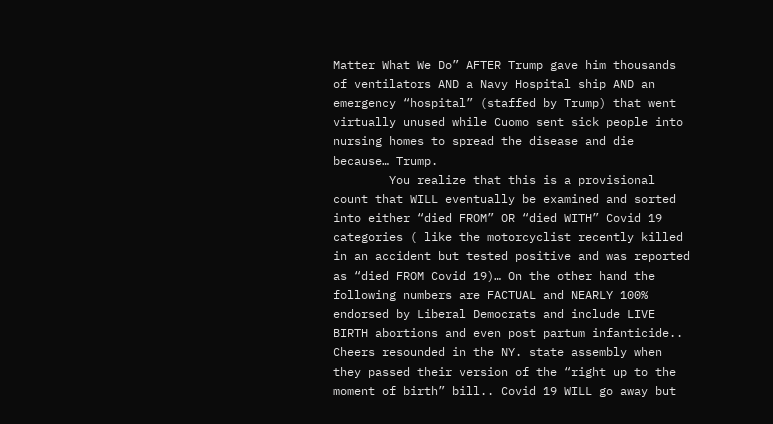Matter What We Do” AFTER Trump gave him thousands of ventilators AND a Navy Hospital ship AND an emergency “hospital” (staffed by Trump) that went virtually unused while Cuomo sent sick people into nursing homes to spread the disease and die because… Trump.
        You realize that this is a provisional count that WILL eventually be examined and sorted into either “died FROM” OR “died WITH” Covid 19 categories ( like the motorcyclist recently killed in an accident but tested positive and was reported as “died FROM Covid 19)… On the other hand the following numbers are FACTUAL and NEARLY 100% endorsed by Liberal Democrats and include LIVE BIRTH abortions and even post partum infanticide.. Cheers resounded in the NY. state assembly when they passed their version of the “right up to the moment of birth” bill.. Covid 19 WILL go away but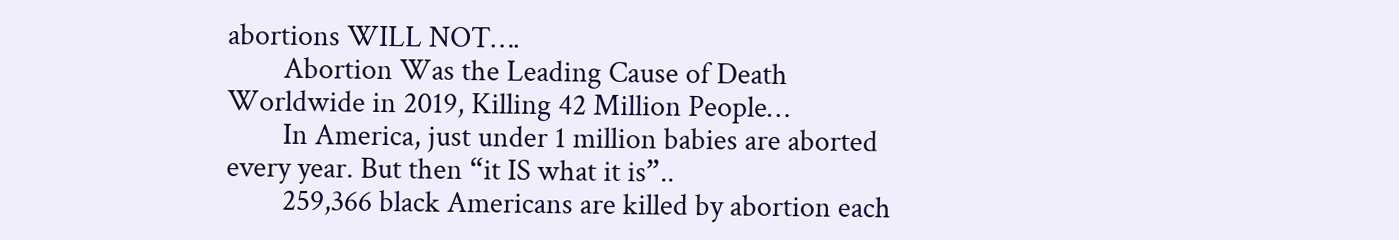abortions WILL NOT….
        Abortion Was the Leading Cause of Death Worldwide in 2019, Killing 42 Million People…
        In America, just under 1 million babies are aborted every year. But then “it IS what it is”..
        259,366 black Americans are killed by abortion each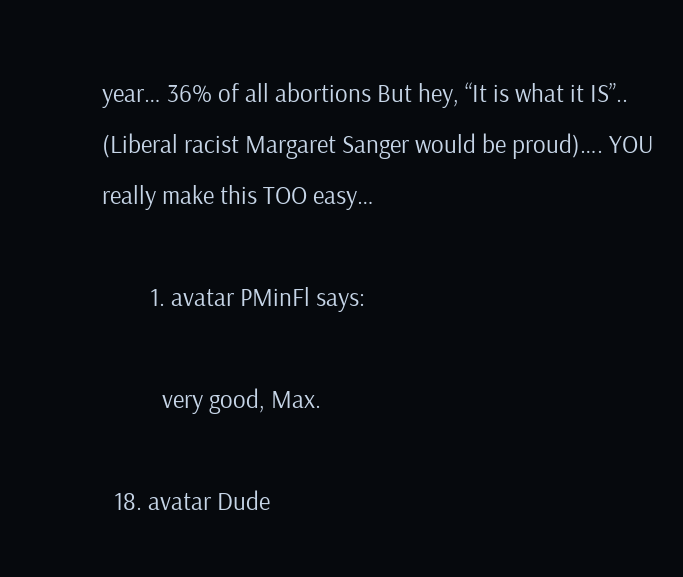year… 36% of all abortions But hey, “It is what it IS”.. (Liberal racist Margaret Sanger would be proud)…. YOU really make this TOO easy…

        1. avatar PMinFl says:

          very good, Max.

  18. avatar Dude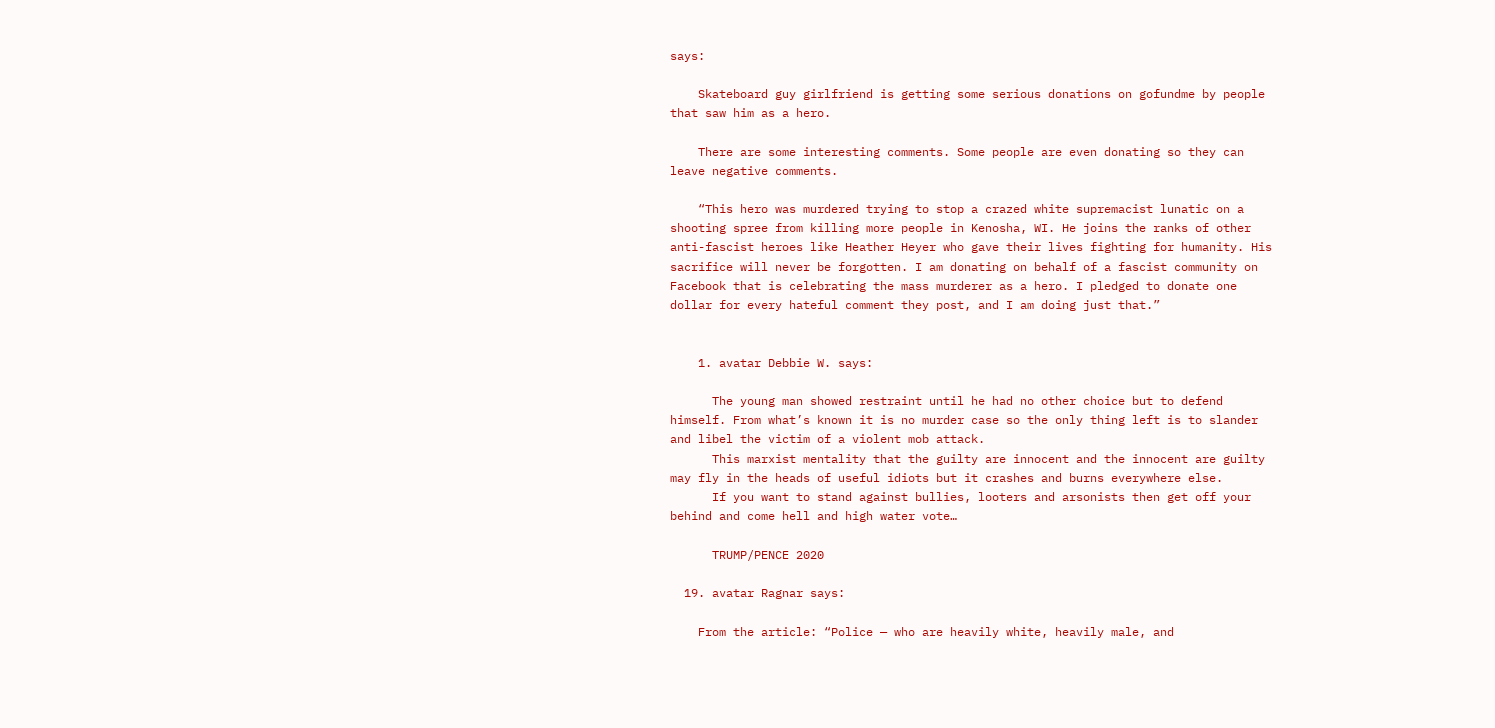says:

    Skateboard guy girlfriend is getting some serious donations on gofundme by people that saw him as a hero.

    There are some interesting comments. Some people are even donating so they can leave negative comments.

    “This hero was murdered trying to stop a crazed white supremacist lunatic on a shooting spree from killing more people in Kenosha, WI. He joins the ranks of other anti-fascist heroes like Heather Heyer who gave their lives fighting for humanity. His sacrifice will never be forgotten. I am donating on behalf of a fascist community on Facebook that is celebrating the mass murderer as a hero. I pledged to donate one dollar for every hateful comment they post, and I am doing just that.”


    1. avatar Debbie W. says:

      The young man showed restraint until he had no other choice but to defend himself. From what’s known it is no murder case so the only thing left is to slander and libel the victim of a violent mob attack.
      This marxist mentality that the guilty are innocent and the innocent are guilty may fly in the heads of useful idiots but it crashes and burns everywhere else.
      If you want to stand against bullies, looters and arsonists then get off your behind and come hell and high water vote…

      TRUMP/PENCE 2020

  19. avatar Ragnar says:

    From the article: “Police — who are heavily white, heavily male, and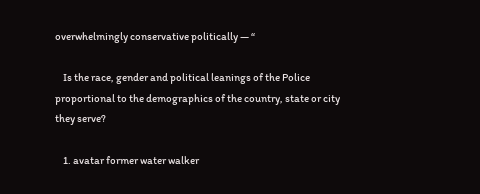overwhelmingly conservative politically — “

    Is the race, gender and political leanings of the Police proportional to the demographics of the country, state or city they serve?

    1. avatar former water walker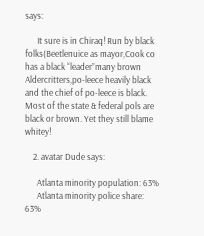says:

      It sure is in Chiraq! Run by black folks(Beetlenuice as mayor,Cook co has a black “leader”many brown Aldercritters,po-leece heavily black and the chief of po-leece is black. Most of the state & federal pols are black or brown. Yet they still blame whitey!

    2. avatar Dude says:

      Atlanta minority population: 63%
      Atlanta minority police share: 63%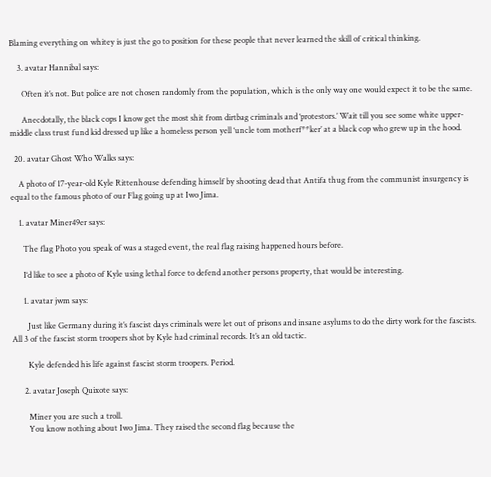Blaming everything on whitey is just the go to position for these people that never learned the skill of critical thinking.

    3. avatar Hannibal says:

      Often it’s not. But police are not chosen randomly from the population, which is the only way one would expect it to be the same.

      Anecdotally, the black cops I know get the most shit from dirtbag criminals and ‘protestors.’ Wait till you see some white upper-middle class trust fund kid dressed up like a homeless person yell ‘uncle tom motherf**ker’ at a black cop who grew up in the hood.

  20. avatar Ghost Who Walks says:

    A photo of 17-year-old Kyle Rittenhouse defending himself by shooting dead that Antifa thug from the communist insurgency is equal to the famous photo of our Flag going up at Iwo Jima.

    1. avatar Miner49er says:

      The flag Photo you speak of was a staged event, the real flag raising happened hours before.

      I‘d like to see a photo of Kyle using lethal force to defend another persons property, that would be interesting.

      1. avatar jwm says:

        Just like Germany during it’s fascist days criminals were let out of prisons and insane asylums to do the dirty work for the fascists. All 3 of the fascist storm troopers shot by Kyle had criminal records. It’s an old tactic.

        Kyle defended his life against fascist storm troopers. Period.

      2. avatar Joseph Quixote says:

        Miner you are such a troll.
        You know nothing about Iwo Jima. They raised the second flag because the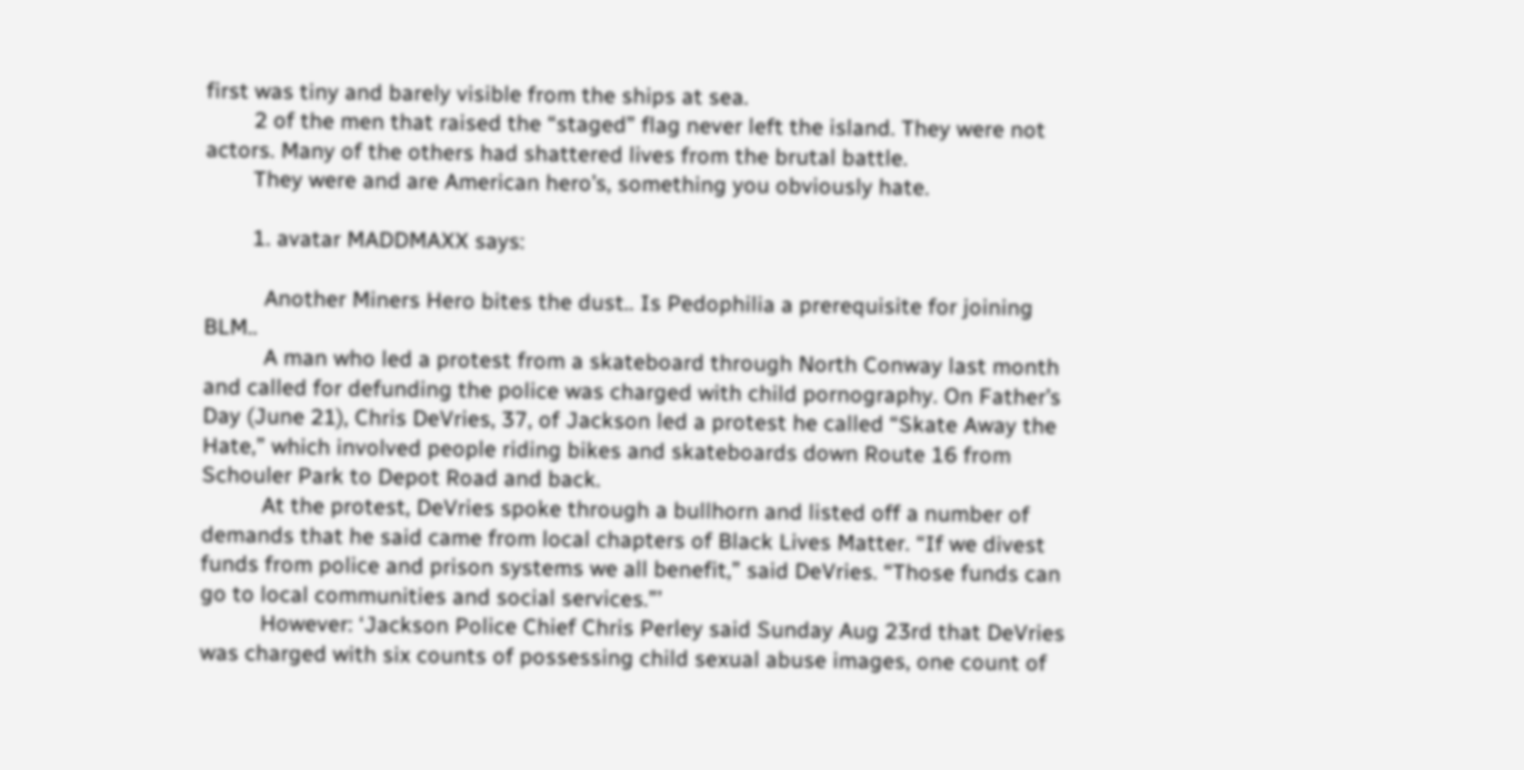first was tiny and barely visible from the ships at sea.
        2 of the men that raised the “staged” flag never left the island. They were not actors. Many of the others had shattered lives from the brutal battle.
        They were and are American hero’s, something you obviously hate.

        1. avatar MADDMAXX says:

          Another Miners Hero bites the dust.. Is Pedophilia a prerequisite for joining BLM..
          A man who led a protest from a skateboard through North Conway last month and called for defunding the police was charged with child pornography. On Father’s Day (June 21), Chris DeVries, 37, of Jackson led a protest he called “Skate Away the Hate,” which involved people riding bikes and skateboards down Route 16 from Schouler Park to Depot Road and back.
          At the protest, DeVries spoke through a bullhorn and listed off a number of demands that he said came from local chapters of Black Lives Matter. “If we divest funds from police and prison systems we all benefit,” said DeVries. “Those funds can go to local communities and social services.”’
          However: ‘Jackson Police Chief Chris Perley said Sunday Aug 23rd that DeVries was charged with six counts of possessing child sexual abuse images, one count of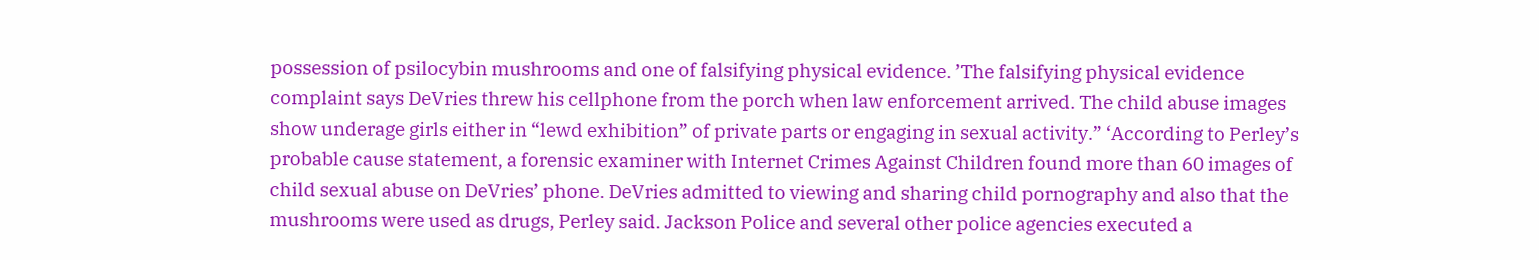possession of psilocybin mushrooms and one of falsifying physical evidence. ’The falsifying physical evidence complaint says DeVries threw his cellphone from the porch when law enforcement arrived. The child abuse images show underage girls either in “lewd exhibition” of private parts or engaging in sexual activity.” ‘According to Perley’s probable cause statement, a forensic examiner with Internet Crimes Against Children found more than 60 images of child sexual abuse on DeVries’ phone. DeVries admitted to viewing and sharing child pornography and also that the mushrooms were used as drugs, Perley said. Jackson Police and several other police agencies executed a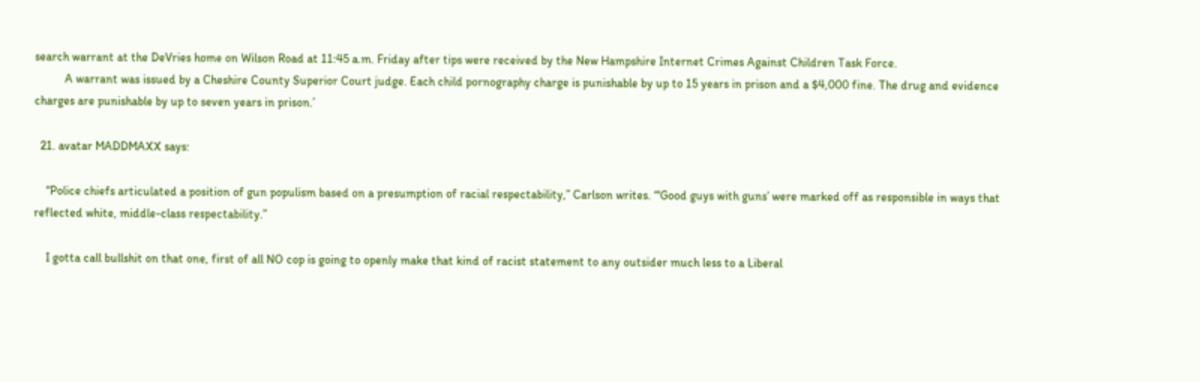search warrant at the DeVries home on Wilson Road at 11:45 a.m. Friday after tips were received by the New Hampshire Internet Crimes Against Children Task Force.
          A warrant was issued by a Cheshire County Superior Court judge. Each child pornography charge is punishable by up to 15 years in prison and a $4,000 fine. The drug and evidence charges are punishable by up to seven years in prison.’

  21. avatar MADDMAXX says:

    “Police chiefs articulated a position of gun populism based on a presumption of racial respectability,” Carlson writes. “‘Good guys with guns’ were marked off as responsible in ways that reflected white, middle-class respectability.”

    I gotta call bullshit on that one, first of all NO cop is going to openly make that kind of racist statement to any outsider much less to a Liberal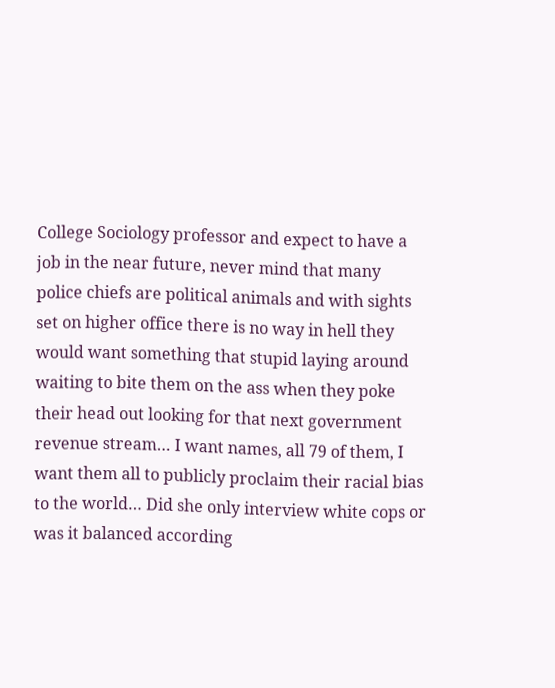College Sociology professor and expect to have a job in the near future, never mind that many police chiefs are political animals and with sights set on higher office there is no way in hell they would want something that stupid laying around waiting to bite them on the ass when they poke their head out looking for that next government revenue stream… I want names, all 79 of them, I want them all to publicly proclaim their racial bias to the world… Did she only interview white cops or was it balanced according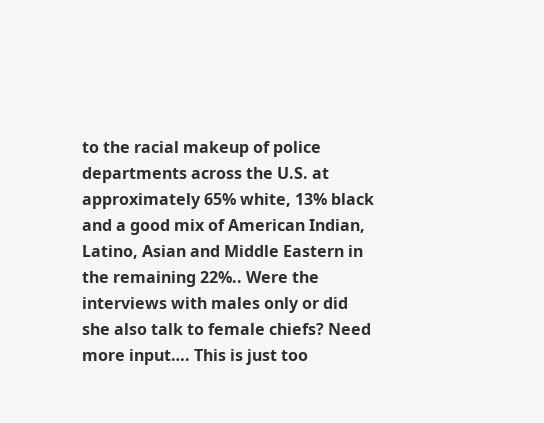to the racial makeup of police departments across the U.S. at approximately 65% white, 13% black and a good mix of American Indian, Latino, Asian and Middle Eastern in the remaining 22%.. Were the interviews with males only or did she also talk to female chiefs? Need more input…. This is just too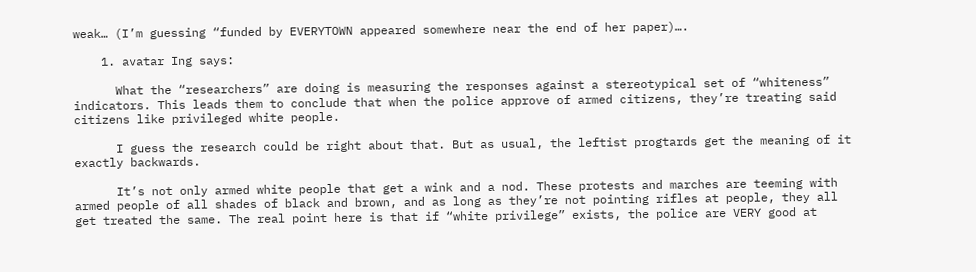weak… (I’m guessing “funded by EVERYTOWN appeared somewhere near the end of her paper)….

    1. avatar Ing says:

      What the “researchers” are doing is measuring the responses against a stereotypical set of “whiteness” indicators. This leads them to conclude that when the police approve of armed citizens, they’re treating said citizens like privileged white people.

      I guess the research could be right about that. But as usual, the leftist progtards get the meaning of it exactly backwards.

      It’s not only armed white people that get a wink and a nod. These protests and marches are teeming with armed people of all shades of black and brown, and as long as they’re not pointing rifles at people, they all get treated the same. The real point here is that if “white privilege” exists, the police are VERY good at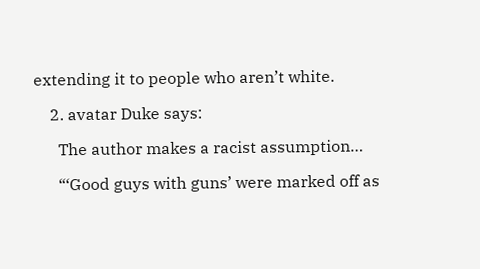extending it to people who aren’t white.

    2. avatar Duke says:

      The author makes a racist assumption…

      “‘Good guys with guns’ were marked off as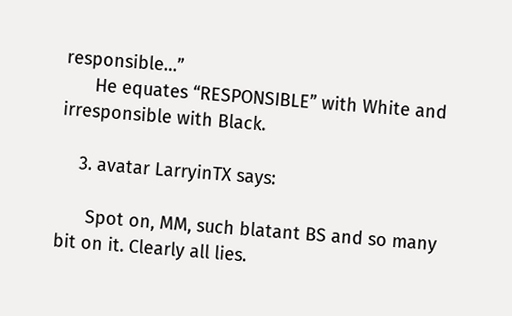responsible…”
      He equates “RESPONSIBLE” with White and irresponsible with Black.

    3. avatar LarryinTX says:

      Spot on, MM, such blatant BS and so many bit on it. Clearly all lies.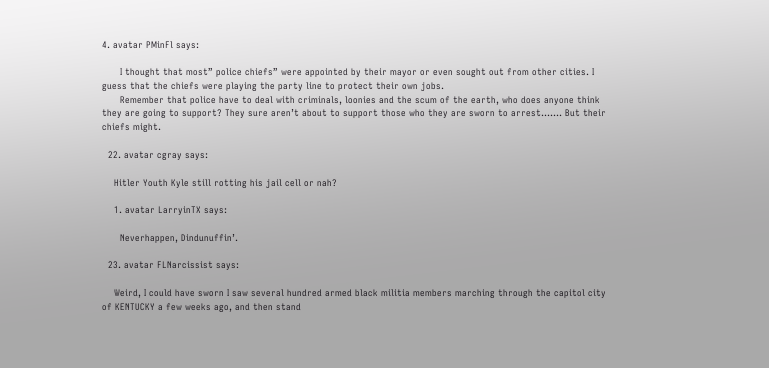4. avatar PMinFl says:

      I thought that most” police chiefs” were appointed by their mayor or even sought out from other cities. I guess that the chiefs were playing the party line to protect their own jobs.
      Remember that police have to deal with criminals, loonies and the scum of the earth, who does anyone think they are going to support? They sure aren’t about to support those who they are sworn to arrest……. But their chiefs might.

  22. avatar cgray says:

    Hitler Youth Kyle still rotting his jail cell or nah?

    1. avatar LarryinTX says:

      Neverhappen, Dindunuffin’.

  23. avatar FLNarcissist says:

    Weird, I could have sworn I saw several hundred armed black militia members marching through the capitol city of KENTUCKY a few weeks ago, and then stand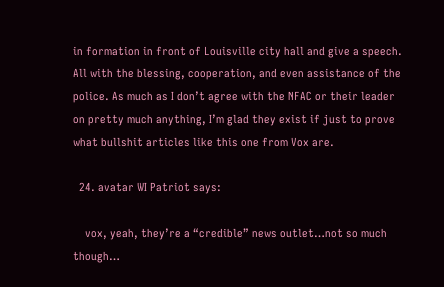in formation in front of Louisville city hall and give a speech. All with the blessing, cooperation, and even assistance of the police. As much as I don’t agree with the NFAC or their leader on pretty much anything, I’m glad they exist if just to prove what bullshit articles like this one from Vox are.

  24. avatar WI Patriot says:

    vox, yeah, they’re a “credible” news outlet…not so much though…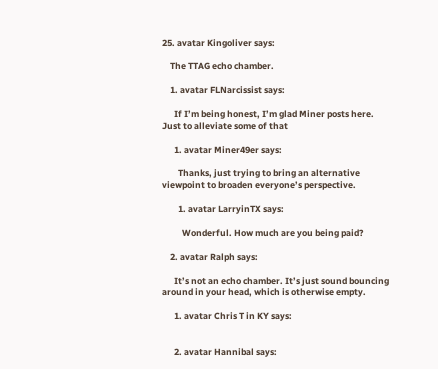25. avatar Kingoliver says:

    The TTAG echo chamber.

    1. avatar FLNarcissist says:

      If I’m being honest, I’m glad Miner posts here. Just to alleviate some of that

      1. avatar Miner49er says:

        Thanks, just trying to bring an alternative viewpoint to broaden everyone’s perspective.

        1. avatar LarryinTX says:

          Wonderful. How much are you being paid?

    2. avatar Ralph says:

      It’s not an echo chamber. It’s just sound bouncing around in your head, which is otherwise empty.

      1. avatar Chris T in KY says:


      2. avatar Hannibal says: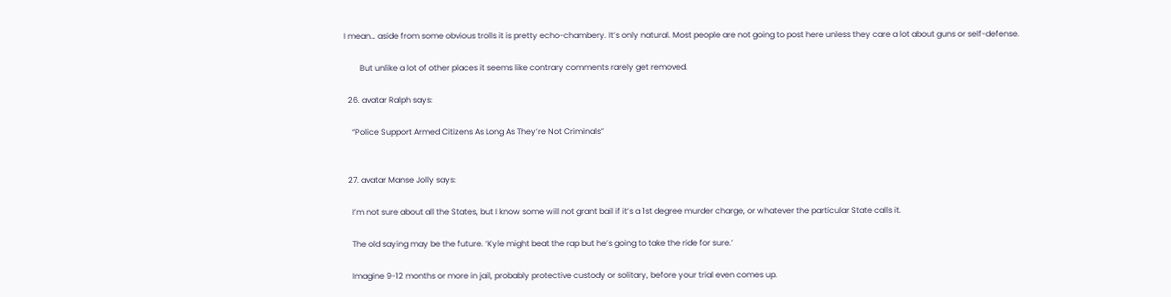I mean… aside from some obvious trolls it is pretty echo-chambery. It’s only natural. Most people are not going to post here unless they care a lot about guns or self-defense.

        But unlike a lot of other places it seems like contrary comments rarely get removed.

  26. avatar Ralph says:

    “Police Support Armed Citizens As Long As They’re Not Criminals”


  27. avatar Manse Jolly says:

    I’m not sure about all the States, but I know some will not grant bail if it’s a 1st degree murder charge, or whatever the particular State calls it.

    The old saying may be the future. ‘Kyle might beat the rap but he’s going to take the ride for sure.’

    Imagine 9-12 months or more in jail, probably protective custody or solitary, before your trial even comes up.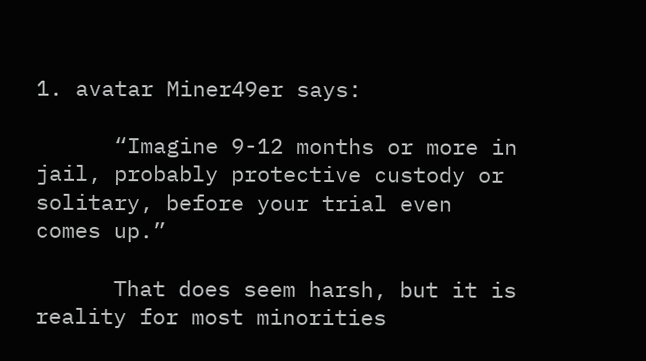1. avatar Miner49er says:

      “Imagine 9-12 months or more in jail, probably protective custody or solitary, before your trial even comes up.”

      That does seem harsh, but it is reality for most minorities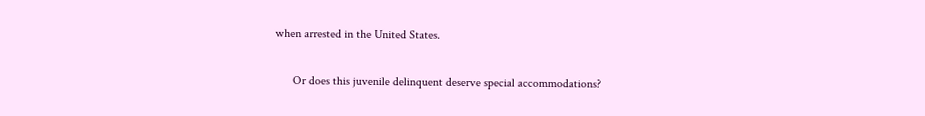when arrested in the United States.

      Or does this juvenile delinquent deserve special accommodations?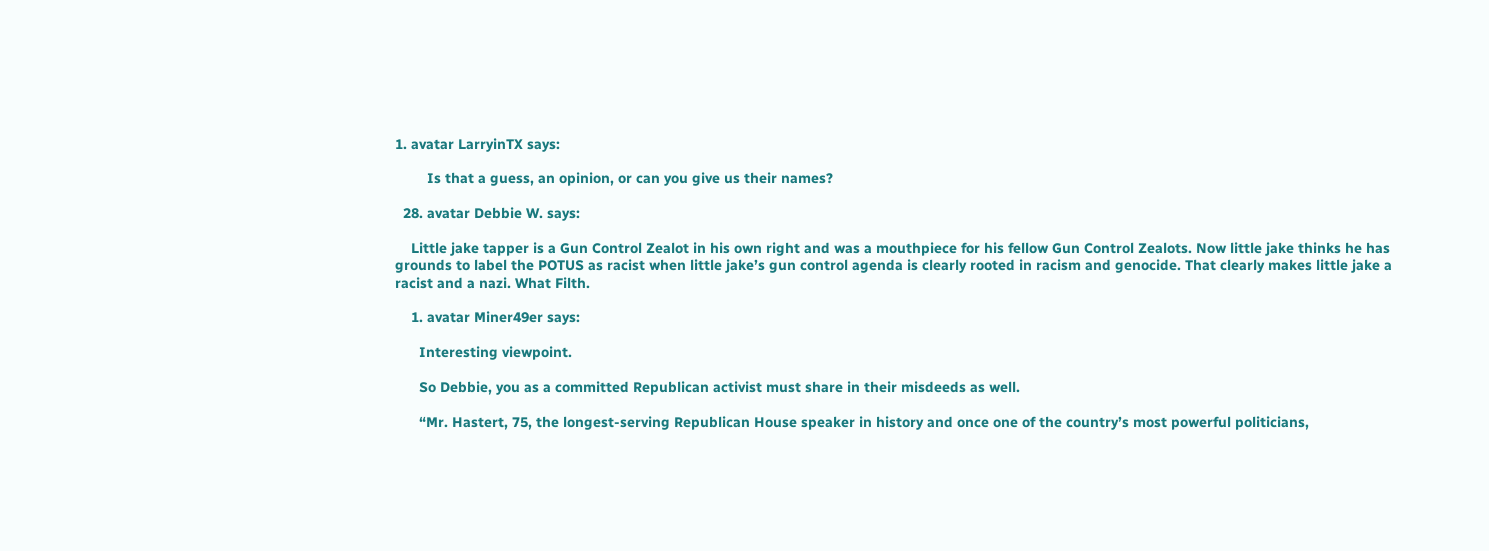1. avatar LarryinTX says:

        Is that a guess, an opinion, or can you give us their names?

  28. avatar Debbie W. says:

    Little jake tapper is a Gun Control Zealot in his own right and was a mouthpiece for his fellow Gun Control Zealots. Now little jake thinks he has grounds to label the POTUS as racist when little jake’s gun control agenda is clearly rooted in racism and genocide. That clearly makes little jake a racist and a nazi. What Filth.

    1. avatar Miner49er says:

      Interesting viewpoint.

      So Debbie, you as a committed Republican activist must share in their misdeeds as well.

      “Mr. Hastert, 75, the longest-serving Republican House speaker in history and once one of the country’s most powerful politicians,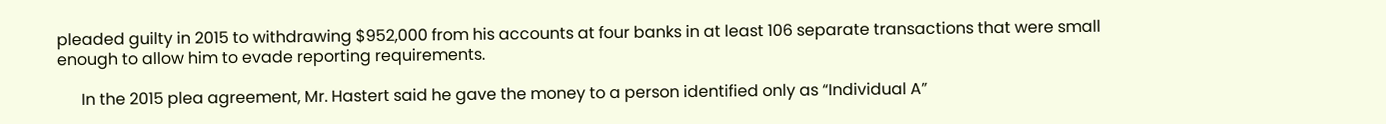pleaded guilty in 2015 to withdrawing $952,000 from his accounts at four banks in at least 106 separate transactions that were small enough to allow him to evade reporting requirements.

      In the 2015 plea agreement, Mr. Hastert said he gave the money to a person identified only as “Individual A”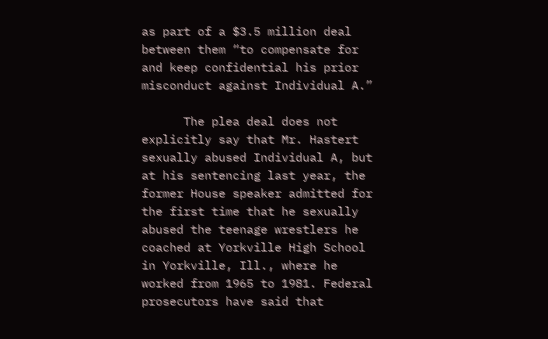as part of a $3.5 million deal between them “to compensate for and keep confidential his prior misconduct against Individual A.”

      The plea deal does not explicitly say that Mr. Hastert sexually abused Individual A, but at his sentencing last year, the former House speaker admitted for the first time that he sexually abused the teenage wrestlers he coached at Yorkville High School in Yorkville, Ill., where he worked from 1965 to 1981. Federal prosecutors have said that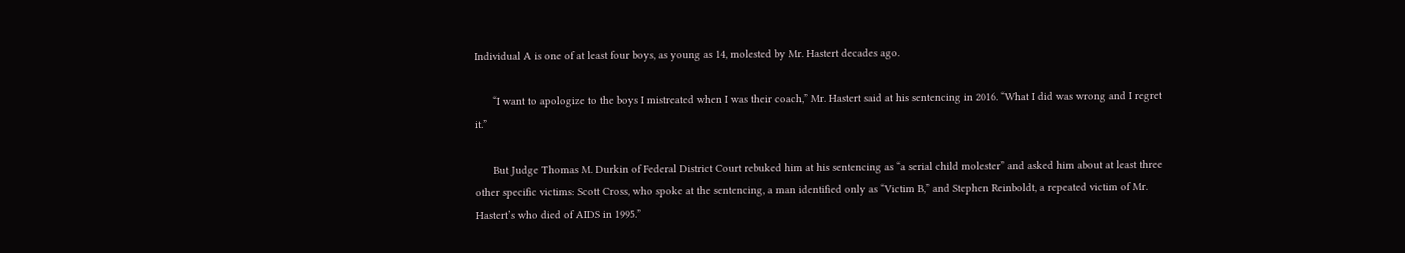Individual A is one of at least four boys, as young as 14, molested by Mr. Hastert decades ago.

      “I want to apologize to the boys I mistreated when I was their coach,” Mr. Hastert said at his sentencing in 2016. “What I did was wrong and I regret it.”

      But Judge Thomas M. Durkin of Federal District Court rebuked him at his sentencing as “a serial child molester” and asked him about at least three other specific victims: Scott Cross, who spoke at the sentencing, a man identified only as “Victim B,” and Stephen Reinboldt, a repeated victim of Mr. Hastert’s who died of AIDS in 1995.”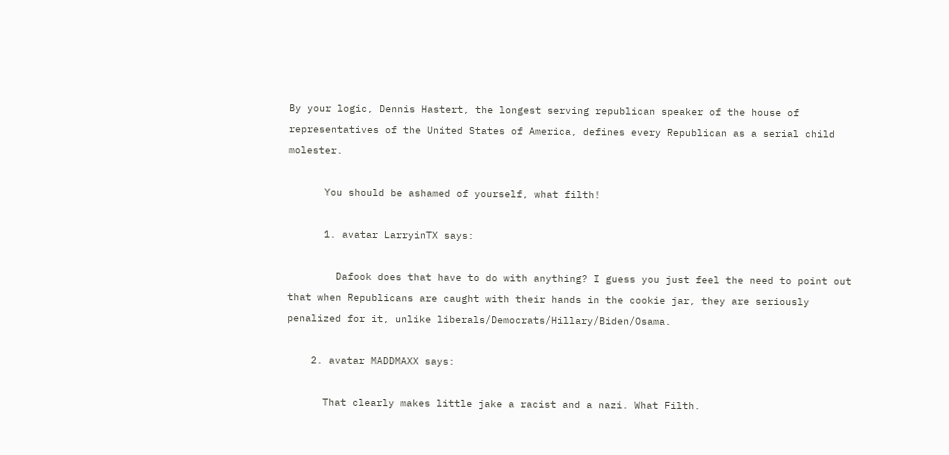By your logic, Dennis Hastert, the longest serving republican speaker of the house of representatives of the United States of America, defines every Republican as a serial child molester.

      You should be ashamed of yourself, what filth!

      1. avatar LarryinTX says:

        Dafook does that have to do with anything? I guess you just feel the need to point out that when Republicans are caught with their hands in the cookie jar, they are seriously penalized for it, unlike liberals/Democrats/Hillary/Biden/Osama.

    2. avatar MADDMAXX says:

      That clearly makes little jake a racist and a nazi. What Filth.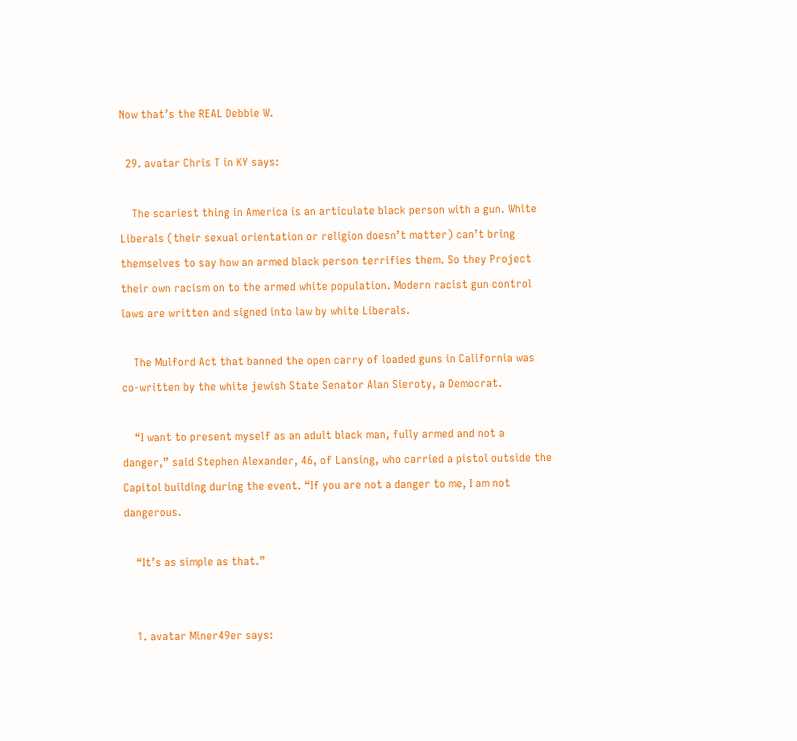Now that’s the REAL Debbie W.

  29. avatar Chris T in KY says:

    The scariest thing in America is an articulate black person with a gun. White Liberals (their sexual orientation or religion doesn’t matter) can’t bring themselves to say how an armed black person terrifies them. So they Project their own racism on to the armed white population. Modern racist gun control laws are written and signed into law by white Liberals.

    The Mulford Act that banned the open carry of loaded guns in California was co-written by the white jewish State Senator Alan Sieroty, a Democrat.

    “I want to present myself as an adult black man, fully armed and not a danger,” said Stephen Alexander, 46, of Lansing, who carried a pistol outside the Capitol building during the event. “If you are not a danger to me, I am not dangerous.

    “It’s as simple as that.”


    1. avatar Miner49er says: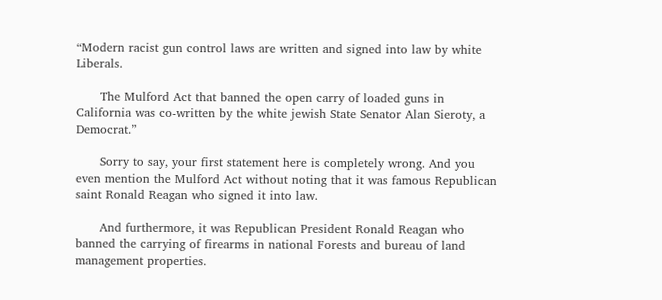“Modern racist gun control laws are written and signed into law by white Liberals.

      The Mulford Act that banned the open carry of loaded guns in California was co-written by the white jewish State Senator Alan Sieroty, a Democrat.”

      Sorry to say, your first statement here is completely wrong. And you even mention the Mulford Act without noting that it was famous Republican saint Ronald Reagan who signed it into law.

      And furthermore, it was Republican President Ronald Reagan who banned the carrying of firearms in national Forests and bureau of land management properties.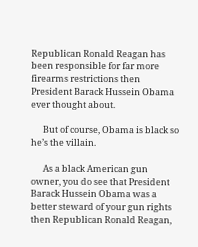Republican Ronald Reagan has been responsible for far more firearms restrictions then President Barack Hussein Obama ever thought about.

      But of course, Obama is black so he’s the villain.

      As a black American gun owner, you do see that President Barack Hussein Obama was a better steward of your gun rights then Republican Ronald Reagan,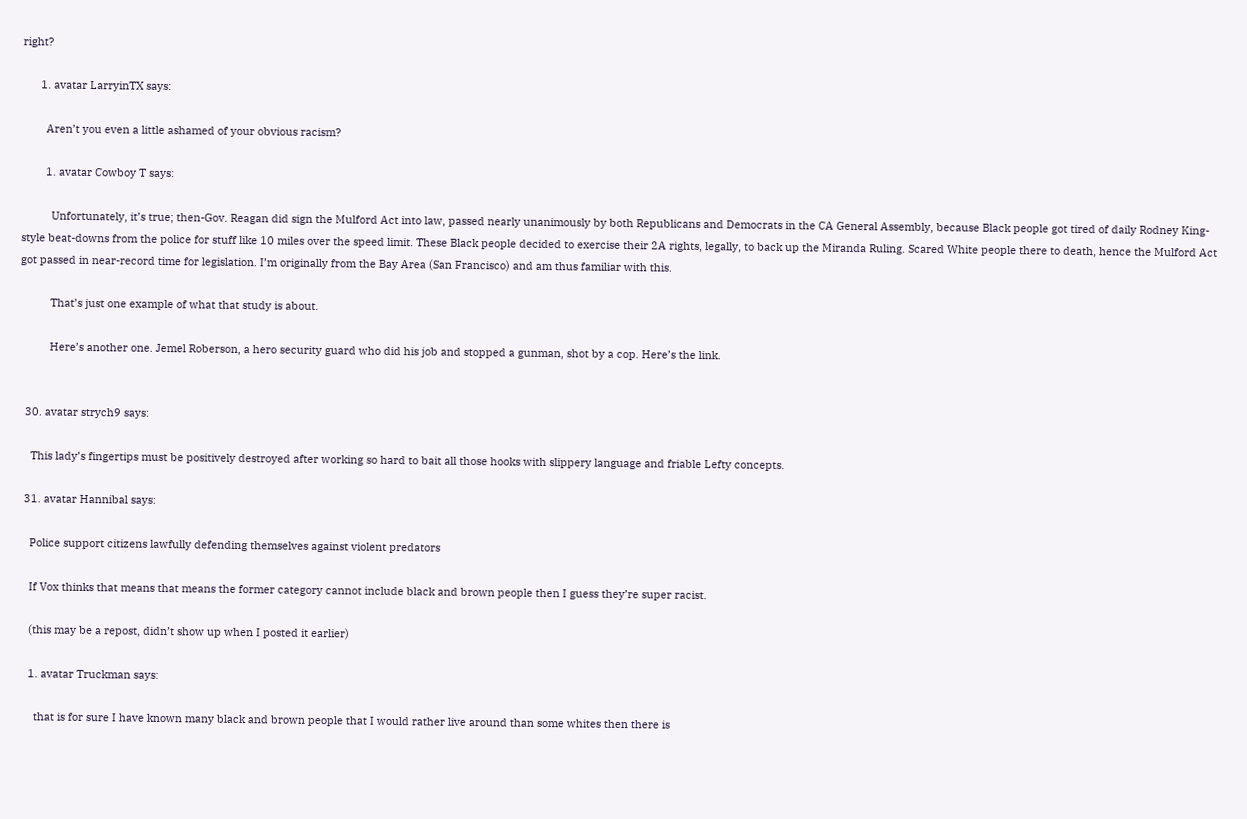right?

      1. avatar LarryinTX says:

        Aren’t you even a little ashamed of your obvious racism?

        1. avatar Cowboy T says:

          Unfortunately, it’s true; then-Gov. Reagan did sign the Mulford Act into law, passed nearly unanimously by both Republicans and Democrats in the CA General Assembly, because Black people got tired of daily Rodney King-style beat-downs from the police for stuff like 10 miles over the speed limit. These Black people decided to exercise their 2A rights, legally, to back up the Miranda Ruling. Scared White people there to death, hence the Mulford Act got passed in near-record time for legislation. I’m originally from the Bay Area (San Francisco) and am thus familiar with this.

          That’s just one example of what that study is about.

          Here’s another one. Jemel Roberson, a hero security guard who did his job and stopped a gunman, shot by a cop. Here’s the link.


  30. avatar strych9 says:

    This lady’s fingertips must be positively destroyed after working so hard to bait all those hooks with slippery language and friable Lefty concepts.

  31. avatar Hannibal says:

    Police support citizens lawfully defending themselves against violent predators

    If Vox thinks that means that means the former category cannot include black and brown people then I guess they’re super racist.

    (this may be a repost, didn’t show up when I posted it earlier)

    1. avatar Truckman says:

      that is for sure I have known many black and brown people that I would rather live around than some whites then there is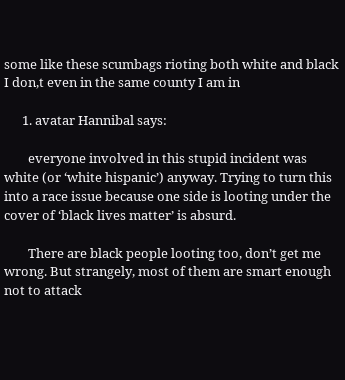some like these scumbags rioting both white and black I don,t even in the same county I am in

      1. avatar Hannibal says:

        everyone involved in this stupid incident was white (or ‘white hispanic’) anyway. Trying to turn this into a race issue because one side is looting under the cover of ‘black lives matter’ is absurd.

        There are black people looting too, don’t get me wrong. But strangely, most of them are smart enough not to attack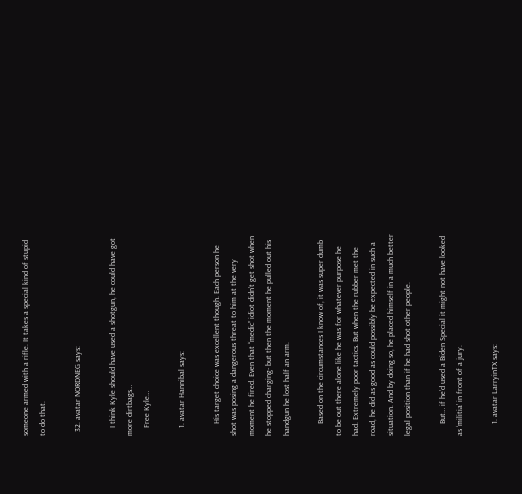someone armed with a rifle. It takes a special kind of stupid to do that.

  32. avatar NORDNEG says:

    I think Kyle should have used a shotgun, he could have got more dirtbags…
    Free Kyle…

    1. avatar Hannibal says:

      His target choice was excellent though. Each person he shot was posing a dangerous threat to him at the very moment he fired. Even that “medic” idiot didn’t get shot when he stopped charging- but then the moment he pulled out his handgun he lost half an arm.

      Based on the circumstances I know of, it was super dumb to be out there alone like he was for whatever purpose he had. Extremely poor tactics. But when the rubber met the road, he did as good as could possibly be expected in such a situation. And by doing so, he placed himself in a much better legal position than if he had shot other people.

      But… if he’d used a Biden Special it might not have looked as ‘militia’ in front of a jury.

      1. avatar LarryinTX says: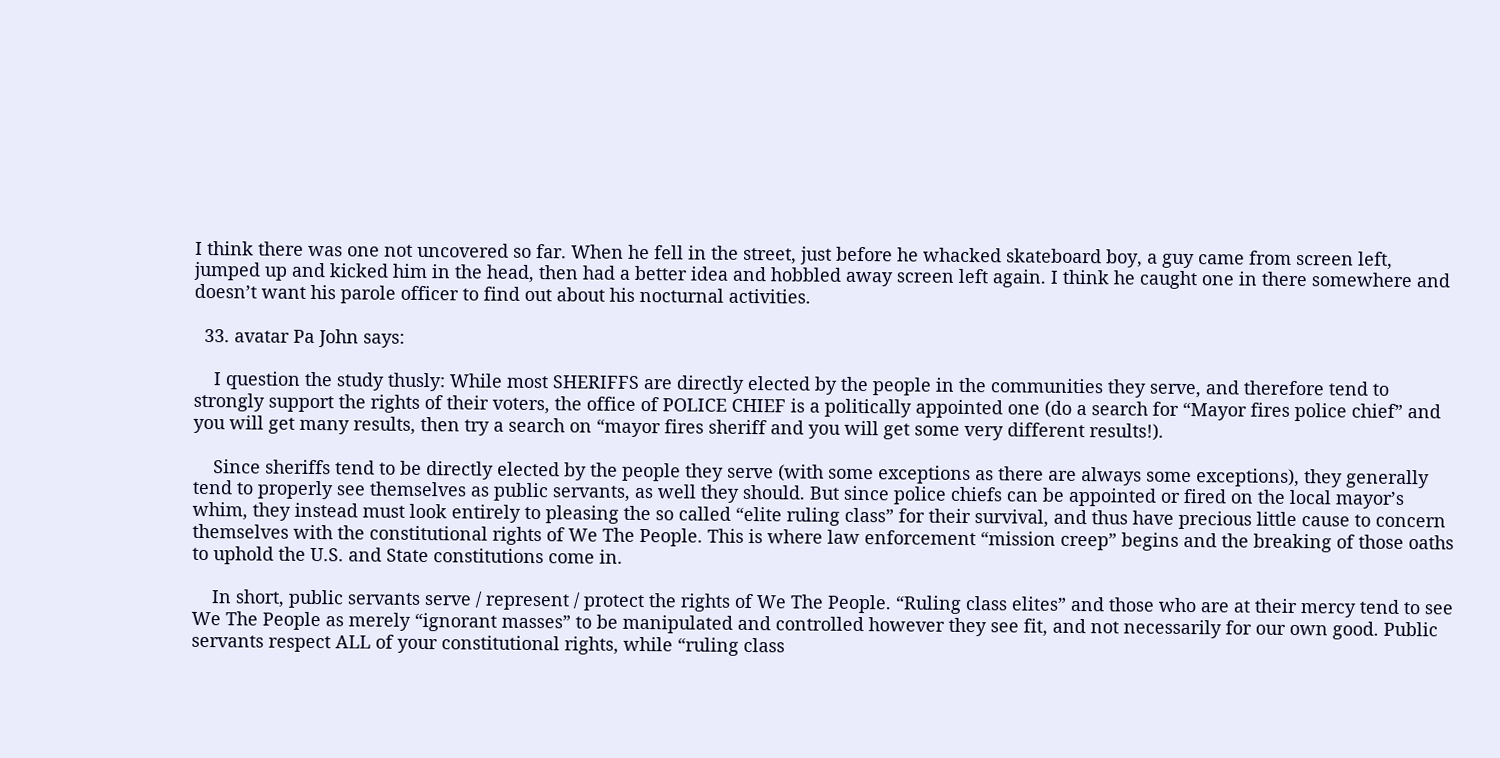I think there was one not uncovered so far. When he fell in the street, just before he whacked skateboard boy, a guy came from screen left, jumped up and kicked him in the head, then had a better idea and hobbled away screen left again. I think he caught one in there somewhere and doesn’t want his parole officer to find out about his nocturnal activities.

  33. avatar Pa John says:

    I question the study thusly: While most SHERIFFS are directly elected by the people in the communities they serve, and therefore tend to strongly support the rights of their voters, the office of POLICE CHIEF is a politically appointed one (do a search for “Mayor fires police chief” and you will get many results, then try a search on “mayor fires sheriff and you will get some very different results!).

    Since sheriffs tend to be directly elected by the people they serve (with some exceptions as there are always some exceptions), they generally tend to properly see themselves as public servants, as well they should. But since police chiefs can be appointed or fired on the local mayor’s whim, they instead must look entirely to pleasing the so called “elite ruling class” for their survival, and thus have precious little cause to concern themselves with the constitutional rights of We The People. This is where law enforcement “mission creep” begins and the breaking of those oaths to uphold the U.S. and State constitutions come in.

    In short, public servants serve / represent / protect the rights of We The People. “Ruling class elites” and those who are at their mercy tend to see We The People as merely “ignorant masses” to be manipulated and controlled however they see fit, and not necessarily for our own good. Public servants respect ALL of your constitutional rights, while “ruling class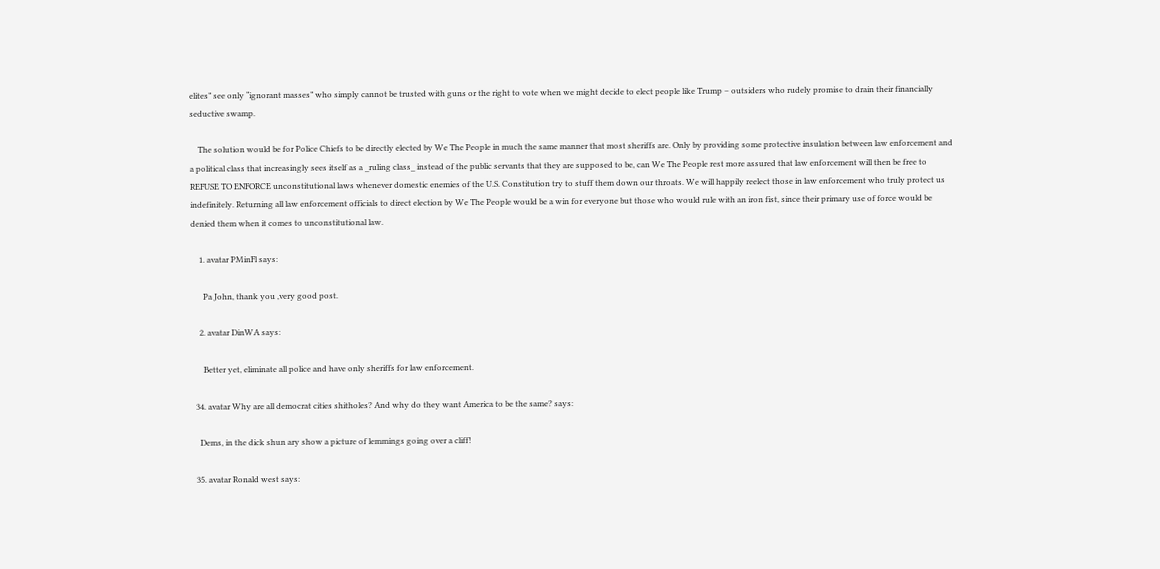elites” see only “ignorant masses” who simply cannot be trusted with guns or the right to vote when we might decide to elect people like Trump – outsiders who rudely promise to drain their financially seductive swamp.

    The solution would be for Police Chiefs to be directly elected by We The People in much the same manner that most sheriffs are. Only by providing some protective insulation between law enforcement and a political class that increasingly sees itself as a _ruling class_ instead of the public servants that they are supposed to be, can We The People rest more assured that law enforcement will then be free to REFUSE TO ENFORCE unconstitutional laws whenever domestic enemies of the U.S. Constitution try to stuff them down our throats. We will happily reelect those in law enforcement who truly protect us indefinitely. Returning all law enforcement officials to direct election by We The People would be a win for everyone but those who would rule with an iron fist, since their primary use of force would be denied them when it comes to unconstitutional law.

    1. avatar PMinFl says:

      Pa John, thank you ,very good post.

    2. avatar DinWA says:

      Better yet, eliminate all police and have only sheriffs for law enforcement.

  34. avatar Why are all democrat cities shitholes? And why do they want America to be the same? says:

    Dems, in the dick shun ary show a picture of lemmings going over a cliff!

  35. avatar Ronald west says: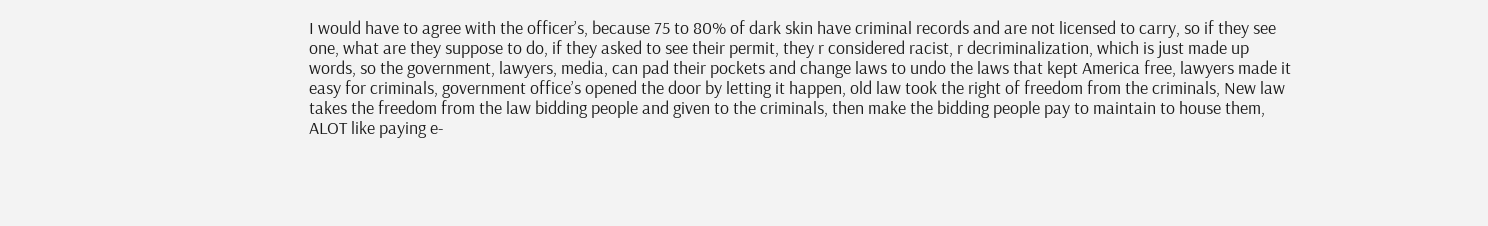I would have to agree with the officer’s, because 75 to 80% of dark skin have criminal records and are not licensed to carry, so if they see one, what are they suppose to do, if they asked to see their permit, they r considered racist, r decriminalization, which is just made up words, so the government, lawyers, media, can pad their pockets and change laws to undo the laws that kept America free, lawyers made it easy for criminals, government office’s opened the door by letting it happen, old law took the right of freedom from the criminals, New law takes the freedom from the law bidding people and given to the criminals, then make the bidding people pay to maintain to house them, ALOT like paying e-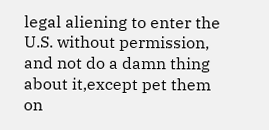legal aliening to enter the U.S. without permission, and not do a damn thing about it,except pet them on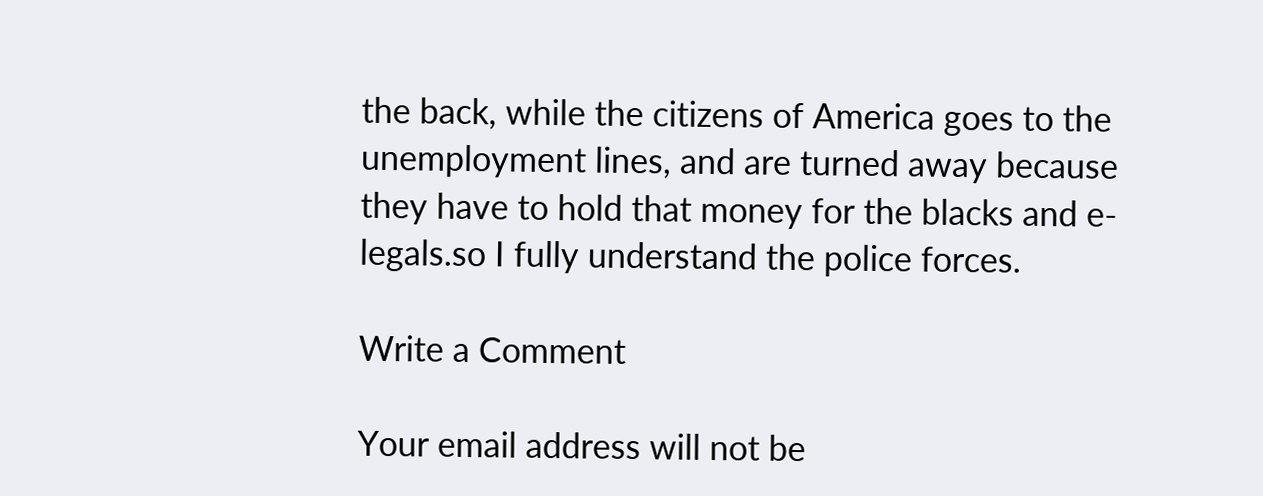the back, while the citizens of America goes to the unemployment lines, and are turned away because they have to hold that money for the blacks and e-legals.so I fully understand the police forces.

Write a Comment

Your email address will not be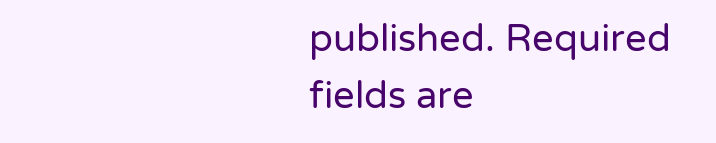published. Required fields are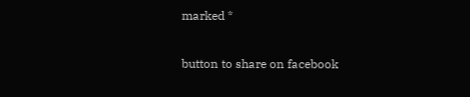marked *

button to share on facebook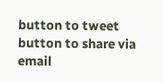button to tweet
button to share via email